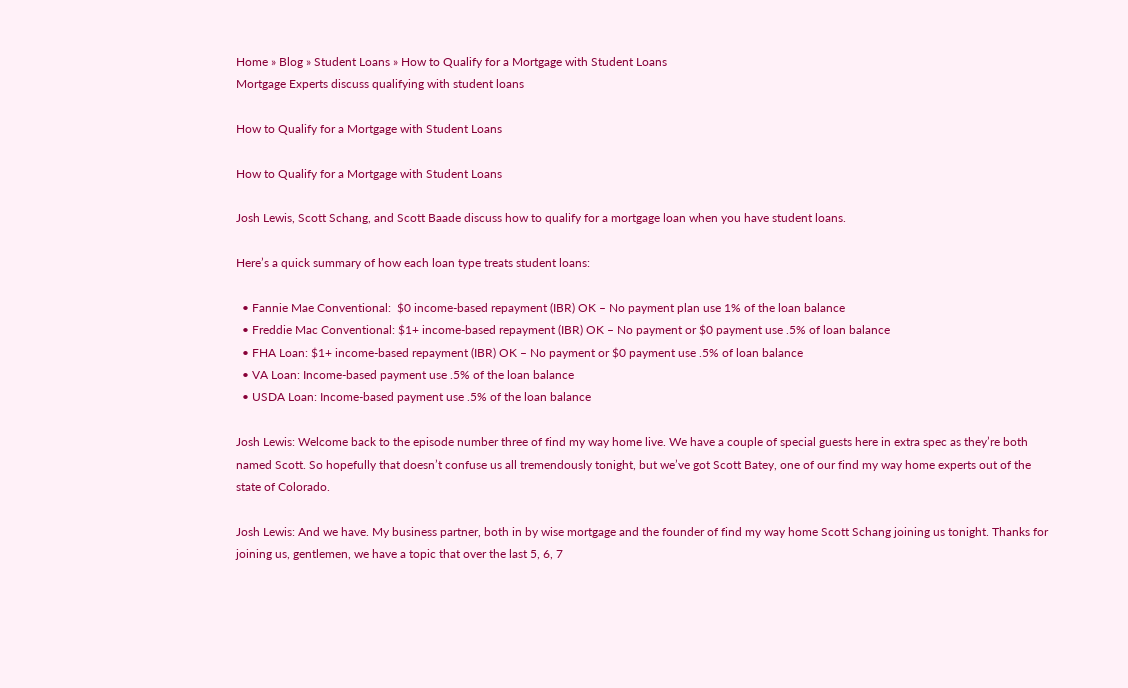Home » Blog » Student Loans » How to Qualify for a Mortgage with Student Loans
Mortgage Experts discuss qualifying with student loans

How to Qualify for a Mortgage with Student Loans

How to Qualify for a Mortgage with Student Loans

Josh Lewis, Scott Schang, and Scott Baade discuss how to qualify for a mortgage loan when you have student loans.

Here’s a quick summary of how each loan type treats student loans:

  • Fannie Mae Conventional:  $0 income-based repayment (IBR) OK – No payment plan use 1% of the loan balance
  • Freddie Mac Conventional: $1+ income-based repayment (IBR) OK – No payment or $0 payment use .5% of loan balance
  • FHA Loan: $1+ income-based repayment (IBR) OK – No payment or $0 payment use .5% of loan balance
  • VA Loan: Income-based payment use .5% of the loan balance
  • USDA Loan: Income-based payment use .5% of the loan balance

Josh Lewis: Welcome back to the episode number three of find my way home live. We have a couple of special guests here in extra spec as they’re both named Scott. So hopefully that doesn’t confuse us all tremendously tonight, but we’ve got Scott Batey, one of our find my way home experts out of the state of Colorado.

Josh Lewis: And we have. My business partner, both in by wise mortgage and the founder of find my way home Scott Schang joining us tonight. Thanks for joining us, gentlemen, we have a topic that over the last 5, 6, 7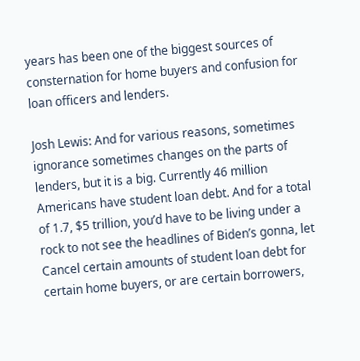years has been one of the biggest sources of consternation for home buyers and confusion for loan officers and lenders.

Josh Lewis: And for various reasons, sometimes ignorance sometimes changes on the parts of lenders, but it is a big. Currently 46 million Americans have student loan debt. And for a total of 1.7, $5 trillion, you’d have to be living under a rock to not see the headlines of Biden’s gonna, let Cancel certain amounts of student loan debt for certain home buyers, or are certain borrowers,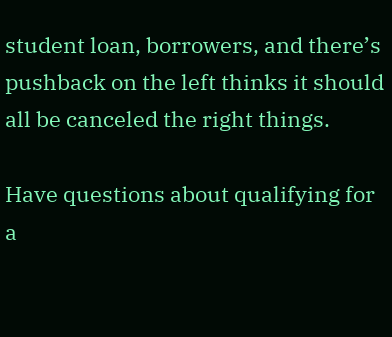student loan, borrowers, and there’s pushback on the left thinks it should all be canceled the right things.

Have questions about qualifying for a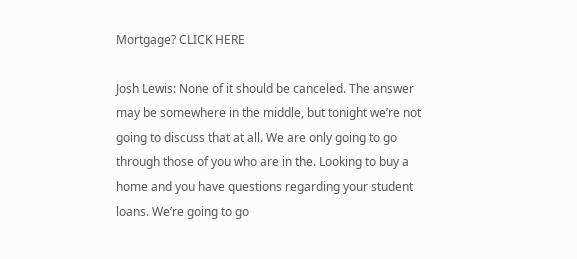Mortgage? CLICK HERE

Josh Lewis: None of it should be canceled. The answer may be somewhere in the middle, but tonight we’re not going to discuss that at all. We are only going to go through those of you who are in the. Looking to buy a home and you have questions regarding your student loans. We’re going to go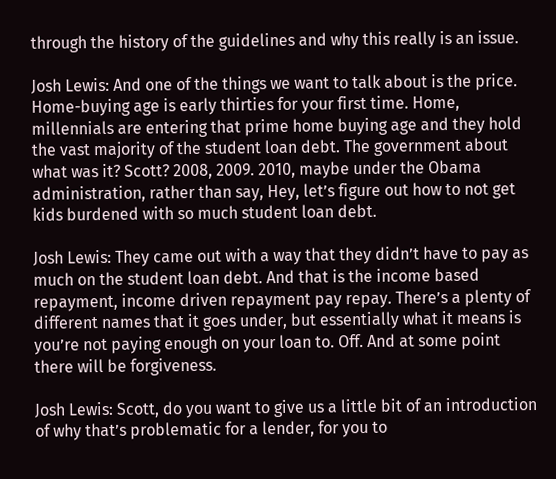through the history of the guidelines and why this really is an issue.

Josh Lewis: And one of the things we want to talk about is the price. Home-buying age is early thirties for your first time. Home, millennials are entering that prime home buying age and they hold the vast majority of the student loan debt. The government about what was it? Scott? 2008, 2009. 2010, maybe under the Obama administration, rather than say, Hey, let’s figure out how to not get kids burdened with so much student loan debt.

Josh Lewis: They came out with a way that they didn’t have to pay as much on the student loan debt. And that is the income based repayment, income driven repayment pay repay. There’s a plenty of different names that it goes under, but essentially what it means is you’re not paying enough on your loan to. Off. And at some point there will be forgiveness.

Josh Lewis: Scott, do you want to give us a little bit of an introduction of why that’s problematic for a lender, for you to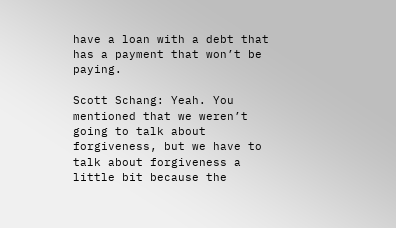have a loan with a debt that has a payment that won’t be paying.

Scott Schang: Yeah. You mentioned that we weren’t going to talk about forgiveness, but we have to talk about forgiveness a little bit because the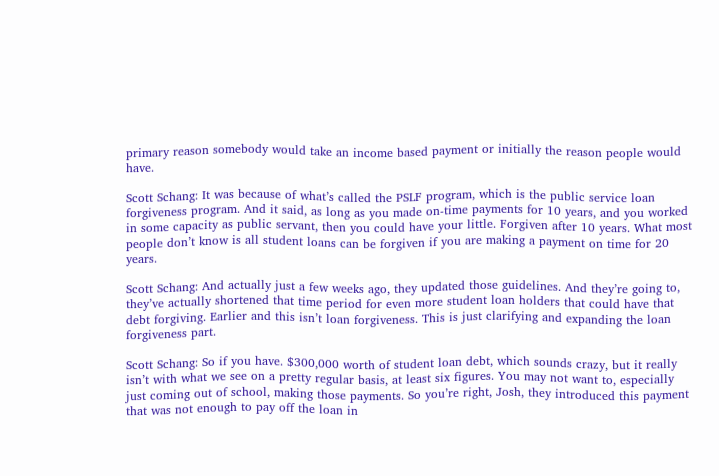primary reason somebody would take an income based payment or initially the reason people would have.

Scott Schang: It was because of what’s called the PSLF program, which is the public service loan forgiveness program. And it said, as long as you made on-time payments for 10 years, and you worked in some capacity as public servant, then you could have your little. Forgiven after 10 years. What most people don’t know is all student loans can be forgiven if you are making a payment on time for 20 years.

Scott Schang: And actually just a few weeks ago, they updated those guidelines. And they’re going to, they’ve actually shortened that time period for even more student loan holders that could have that debt forgiving. Earlier and this isn’t loan forgiveness. This is just clarifying and expanding the loan forgiveness part.

Scott Schang: So if you have. $300,000 worth of student loan debt, which sounds crazy, but it really isn’t with what we see on a pretty regular basis, at least six figures. You may not want to, especially just coming out of school, making those payments. So you’re right, Josh, they introduced this payment that was not enough to pay off the loan in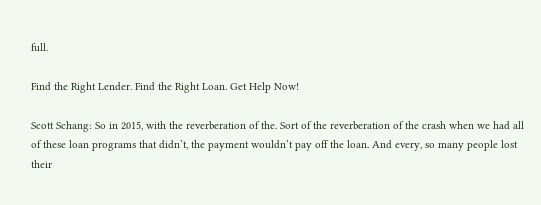full.

Find the Right Lender. Find the Right Loan. Get Help Now!

Scott Schang: So in 2015, with the reverberation of the. Sort of the reverberation of the crash when we had all of these loan programs that didn’t, the payment wouldn’t pay off the loan. And every, so many people lost their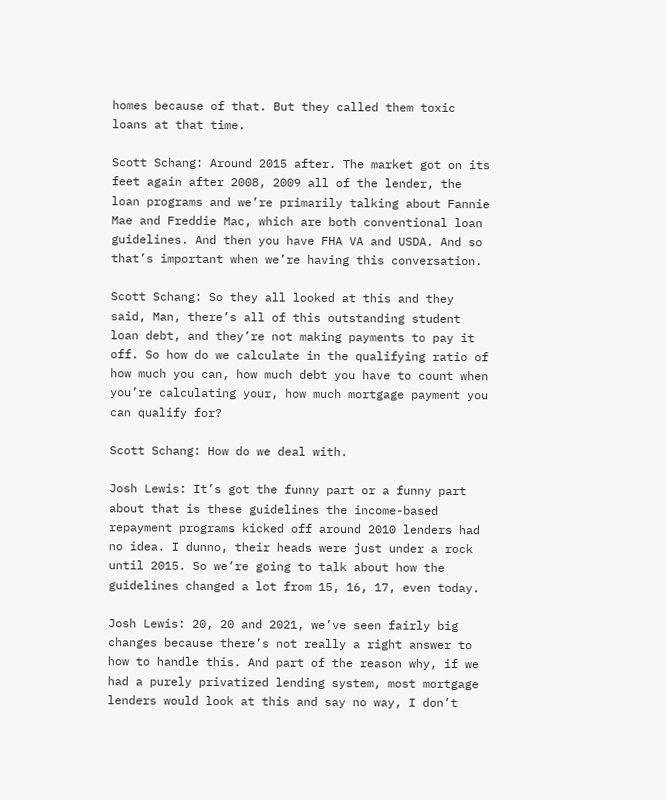homes because of that. But they called them toxic loans at that time.

Scott Schang: Around 2015 after. The market got on its feet again after 2008, 2009 all of the lender, the loan programs and we’re primarily talking about Fannie Mae and Freddie Mac, which are both conventional loan guidelines. And then you have FHA VA and USDA. And so that’s important when we’re having this conversation.

Scott Schang: So they all looked at this and they said, Man, there’s all of this outstanding student loan debt, and they’re not making payments to pay it off. So how do we calculate in the qualifying ratio of how much you can, how much debt you have to count when you’re calculating your, how much mortgage payment you can qualify for?

Scott Schang: How do we deal with.

Josh Lewis: It’s got the funny part or a funny part about that is these guidelines the income-based repayment programs kicked off around 2010 lenders had no idea. I dunno, their heads were just under a rock until 2015. So we’re going to talk about how the guidelines changed a lot from 15, 16, 17, even today.

Josh Lewis: 20, 20 and 2021, we’ve seen fairly big changes because there’s not really a right answer to how to handle this. And part of the reason why, if we had a purely privatized lending system, most mortgage lenders would look at this and say no way, I don’t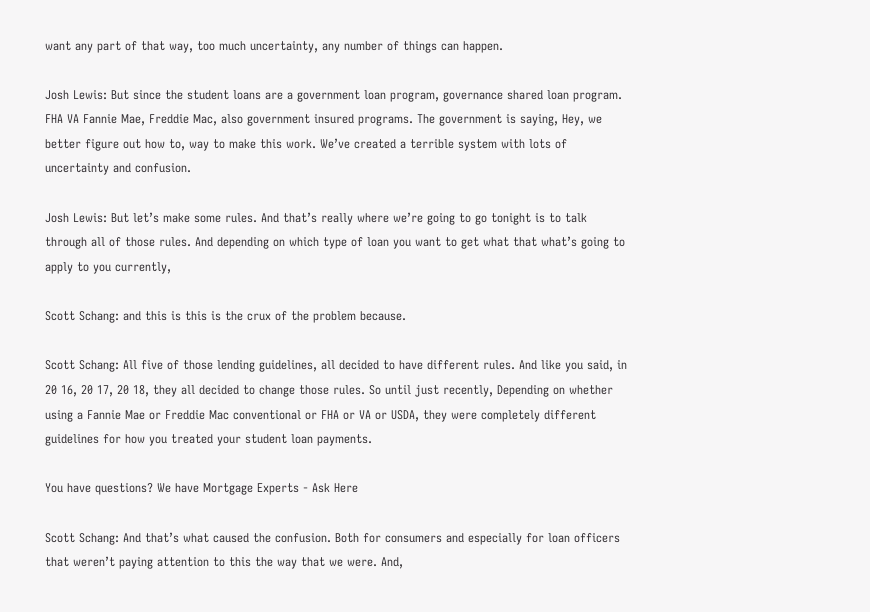want any part of that way, too much uncertainty, any number of things can happen.

Josh Lewis: But since the student loans are a government loan program, governance shared loan program. FHA VA Fannie Mae, Freddie Mac, also government insured programs. The government is saying, Hey, we better figure out how to, way to make this work. We’ve created a terrible system with lots of uncertainty and confusion.

Josh Lewis: But let’s make some rules. And that’s really where we’re going to go tonight is to talk through all of those rules. And depending on which type of loan you want to get what that what’s going to apply to you currently,

Scott Schang: and this is this is the crux of the problem because.

Scott Schang: All five of those lending guidelines, all decided to have different rules. And like you said, in 20 16, 20 17, 20 18, they all decided to change those rules. So until just recently, Depending on whether using a Fannie Mae or Freddie Mac conventional or FHA or VA or USDA, they were completely different guidelines for how you treated your student loan payments.

You have questions? We have Mortgage Experts - Ask Here

Scott Schang: And that’s what caused the confusion. Both for consumers and especially for loan officers that weren’t paying attention to this the way that we were. And,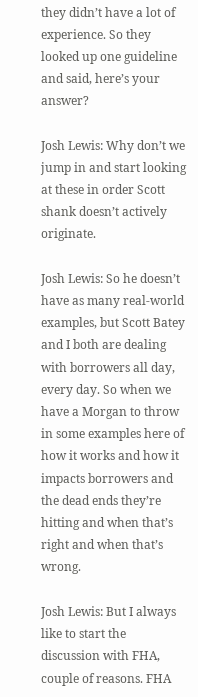they didn’t have a lot of experience. So they looked up one guideline and said, here’s your answer?

Josh Lewis: Why don’t we jump in and start looking at these in order Scott shank doesn’t actively originate.

Josh Lewis: So he doesn’t have as many real-world examples, but Scott Batey and I both are dealing with borrowers all day, every day. So when we have a Morgan to throw in some examples here of how it works and how it impacts borrowers and the dead ends they’re hitting and when that’s right and when that’s wrong.

Josh Lewis: But I always like to start the discussion with FHA, couple of reasons. FHA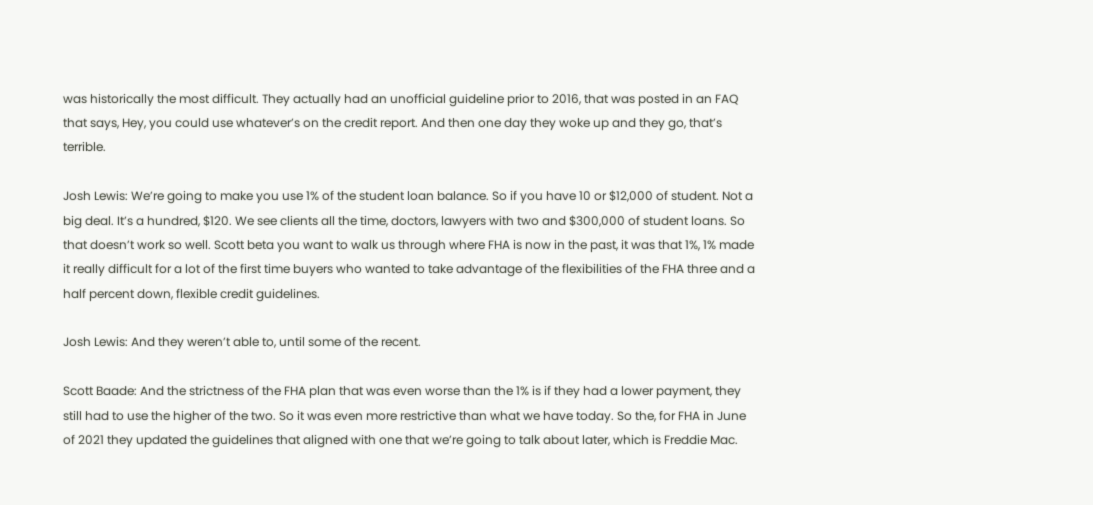was historically the most difficult. They actually had an unofficial guideline prior to 2016, that was posted in an FAQ that says, Hey, you could use whatever’s on the credit report. And then one day they woke up and they go, that’s terrible.

Josh Lewis: We’re going to make you use 1% of the student loan balance. So if you have 10 or $12,000 of student. Not a big deal. It’s a hundred, $120. We see clients all the time, doctors, lawyers with two and $300,000 of student loans. So that doesn’t work so well. Scott beta you want to walk us through where FHA is now in the past, it was that 1%, 1% made it really difficult for a lot of the first time buyers who wanted to take advantage of the flexibilities of the FHA three and a half percent down, flexible credit guidelines.

Josh Lewis: And they weren’t able to, until some of the recent.

Scott Baade: And the strictness of the FHA plan that was even worse than the 1% is if they had a lower payment, they still had to use the higher of the two. So it was even more restrictive than what we have today. So the, for FHA in June of 2021 they updated the guidelines that aligned with one that we’re going to talk about later, which is Freddie Mac.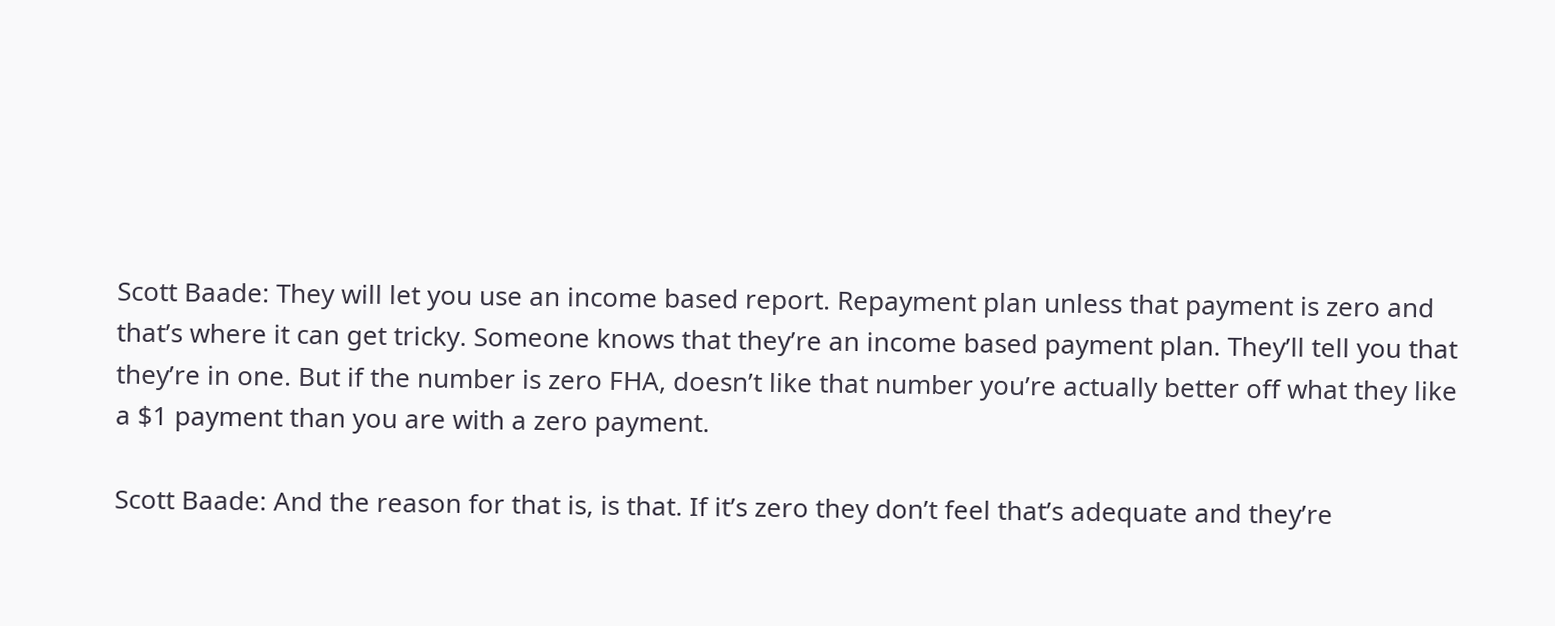Scott Baade: They will let you use an income based report. Repayment plan unless that payment is zero and that’s where it can get tricky. Someone knows that they’re an income based payment plan. They’ll tell you that they’re in one. But if the number is zero FHA, doesn’t like that number you’re actually better off what they like a $1 payment than you are with a zero payment.

Scott Baade: And the reason for that is, is that. If it’s zero they don’t feel that’s adequate and they’re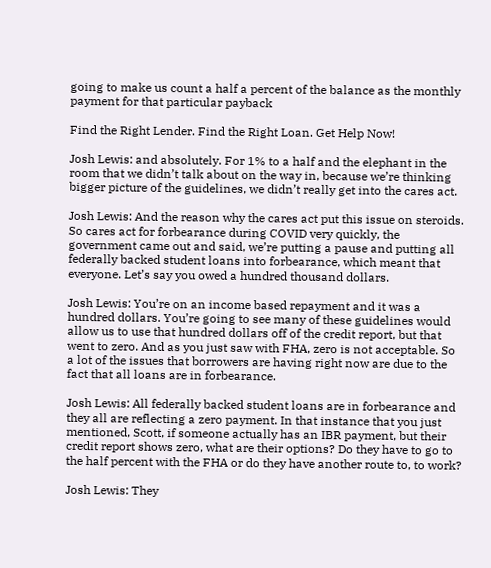going to make us count a half a percent of the balance as the monthly payment for that particular payback

Find the Right Lender. Find the Right Loan. Get Help Now!

Josh Lewis: and absolutely. For 1% to a half and the elephant in the room that we didn’t talk about on the way in, because we’re thinking bigger picture of the guidelines, we didn’t really get into the cares act.

Josh Lewis: And the reason why the cares act put this issue on steroids. So cares act for forbearance during COVID very quickly, the government came out and said, we’re putting a pause and putting all federally backed student loans into forbearance, which meant that everyone. Let’s say you owed a hundred thousand dollars.

Josh Lewis: You’re on an income based repayment and it was a hundred dollars. You’re going to see many of these guidelines would allow us to use that hundred dollars off of the credit report, but that went to zero. And as you just saw with FHA, zero is not acceptable. So a lot of the issues that borrowers are having right now are due to the fact that all loans are in forbearance.

Josh Lewis: All federally backed student loans are in forbearance and they all are reflecting a zero payment. In that instance that you just mentioned, Scott, if someone actually has an IBR payment, but their credit report shows zero, what are their options? Do they have to go to the half percent with the FHA or do they have another route to, to work?

Josh Lewis: They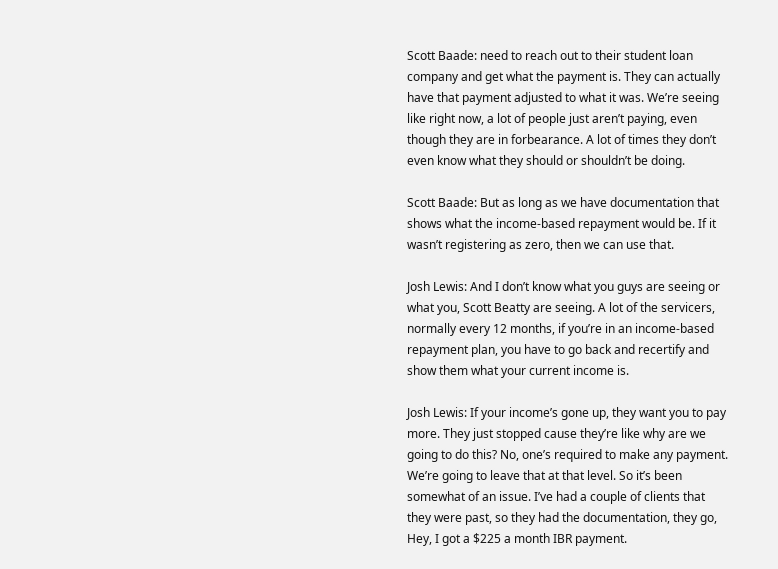Scott Baade: need to reach out to their student loan company and get what the payment is. They can actually have that payment adjusted to what it was. We’re seeing like right now, a lot of people just aren’t paying, even though they are in forbearance. A lot of times they don’t even know what they should or shouldn’t be doing.

Scott Baade: But as long as we have documentation that shows what the income-based repayment would be. If it wasn’t registering as zero, then we can use that.

Josh Lewis: And I don’t know what you guys are seeing or what you, Scott Beatty are seeing. A lot of the servicers, normally every 12 months, if you’re in an income-based repayment plan, you have to go back and recertify and show them what your current income is.

Josh Lewis: If your income’s gone up, they want you to pay more. They just stopped cause they’re like why are we going to do this? No, one’s required to make any payment. We’re going to leave that at that level. So it’s been somewhat of an issue. I’ve had a couple of clients that they were past, so they had the documentation, they go, Hey, I got a $225 a month IBR payment.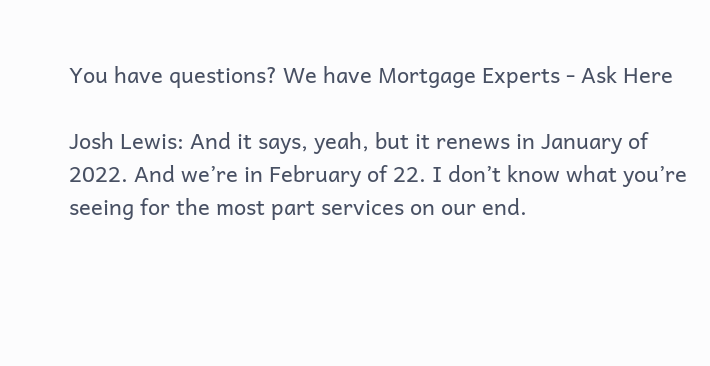You have questions? We have Mortgage Experts - Ask Here

Josh Lewis: And it says, yeah, but it renews in January of 2022. And we’re in February of 22. I don’t know what you’re seeing for the most part services on our end.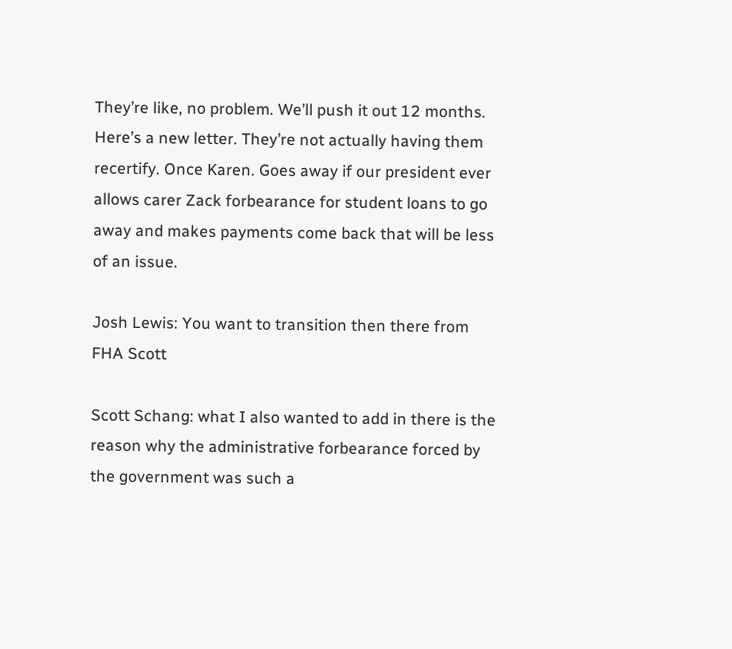They’re like, no problem. We’ll push it out 12 months. Here’s a new letter. They’re not actually having them recertify. Once Karen. Goes away if our president ever allows carer Zack forbearance for student loans to go away and makes payments come back that will be less of an issue.

Josh Lewis: You want to transition then there from FHA Scott

Scott Schang: what I also wanted to add in there is the reason why the administrative forbearance forced by the government was such a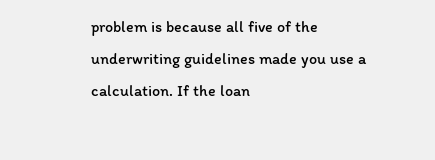problem is because all five of the underwriting guidelines made you use a calculation. If the loan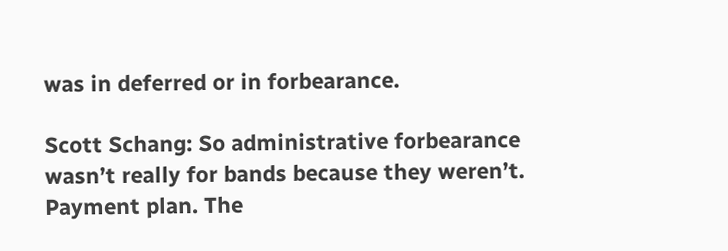was in deferred or in forbearance.

Scott Schang: So administrative forbearance wasn’t really for bands because they weren’t. Payment plan. The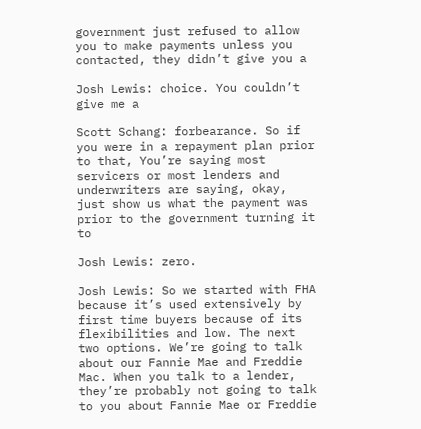government just refused to allow you to make payments unless you contacted, they didn’t give you a

Josh Lewis: choice. You couldn’t give me a

Scott Schang: forbearance. So if you were in a repayment plan prior to that, You’re saying most servicers or most lenders and underwriters are saying, okay, just show us what the payment was prior to the government turning it to

Josh Lewis: zero.

Josh Lewis: So we started with FHA because it’s used extensively by first time buyers because of its flexibilities and low. The next two options. We’re going to talk about our Fannie Mae and Freddie Mac. When you talk to a lender, they’re probably not going to talk to you about Fannie Mae or Freddie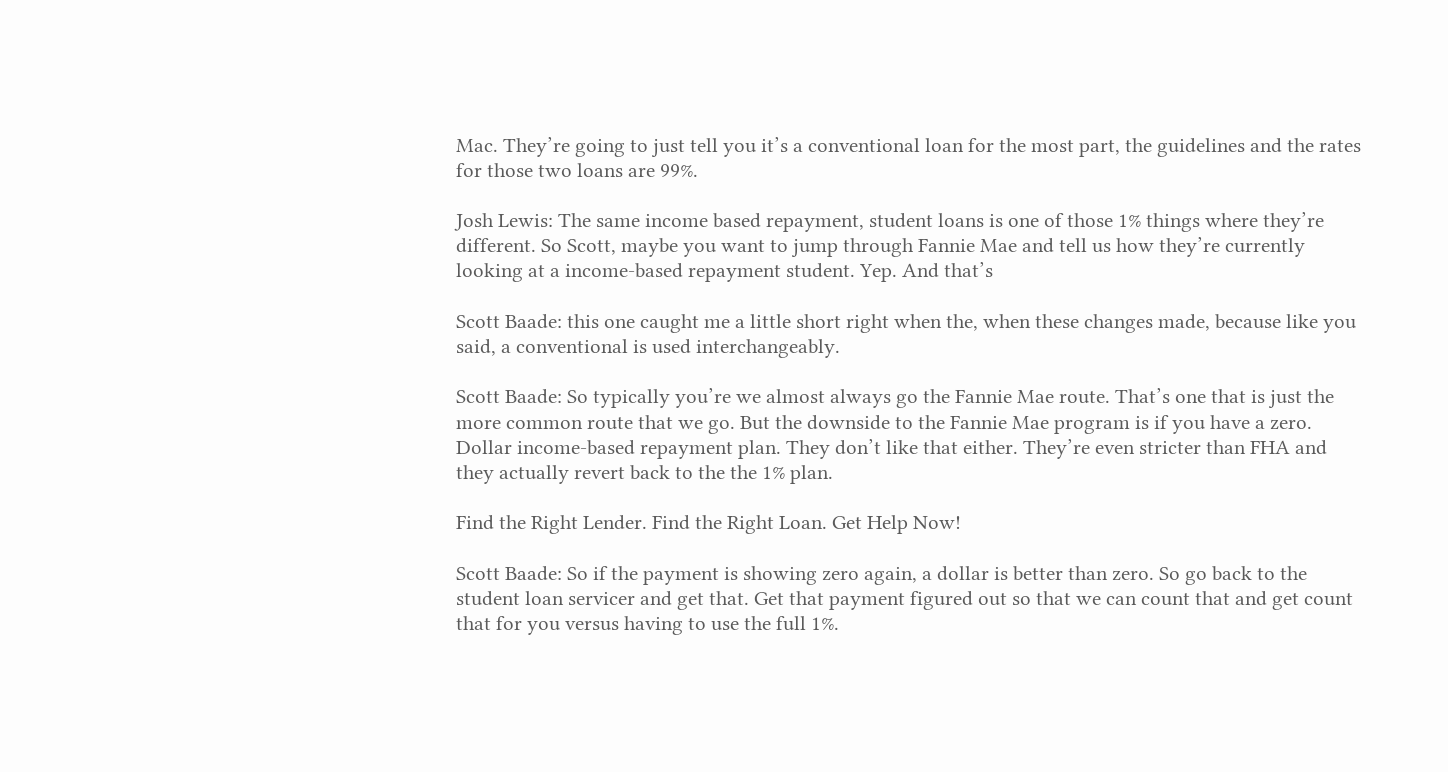Mac. They’re going to just tell you it’s a conventional loan for the most part, the guidelines and the rates for those two loans are 99%.

Josh Lewis: The same income based repayment, student loans is one of those 1% things where they’re different. So Scott, maybe you want to jump through Fannie Mae and tell us how they’re currently looking at a income-based repayment student. Yep. And that’s

Scott Baade: this one caught me a little short right when the, when these changes made, because like you said, a conventional is used interchangeably.

Scott Baade: So typically you’re we almost always go the Fannie Mae route. That’s one that is just the more common route that we go. But the downside to the Fannie Mae program is if you have a zero. Dollar income-based repayment plan. They don’t like that either. They’re even stricter than FHA and they actually revert back to the the 1% plan.

Find the Right Lender. Find the Right Loan. Get Help Now!

Scott Baade: So if the payment is showing zero again, a dollar is better than zero. So go back to the student loan servicer and get that. Get that payment figured out so that we can count that and get count that for you versus having to use the full 1%.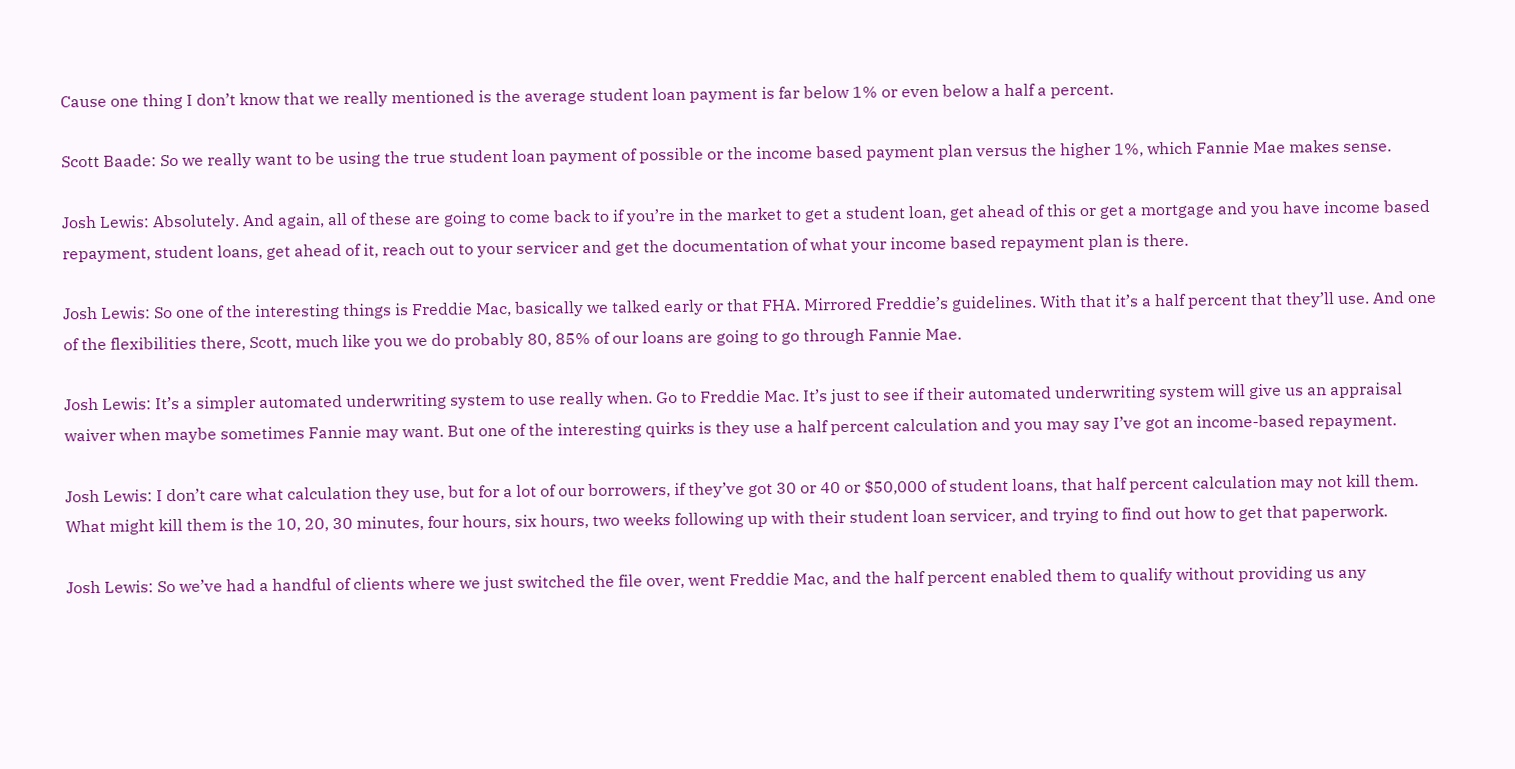Cause one thing I don’t know that we really mentioned is the average student loan payment is far below 1% or even below a half a percent.

Scott Baade: So we really want to be using the true student loan payment of possible or the income based payment plan versus the higher 1%, which Fannie Mae makes sense.

Josh Lewis: Absolutely. And again, all of these are going to come back to if you’re in the market to get a student loan, get ahead of this or get a mortgage and you have income based repayment, student loans, get ahead of it, reach out to your servicer and get the documentation of what your income based repayment plan is there.

Josh Lewis: So one of the interesting things is Freddie Mac, basically we talked early or that FHA. Mirrored Freddie’s guidelines. With that it’s a half percent that they’ll use. And one of the flexibilities there, Scott, much like you we do probably 80, 85% of our loans are going to go through Fannie Mae.

Josh Lewis: It’s a simpler automated underwriting system to use really when. Go to Freddie Mac. It’s just to see if their automated underwriting system will give us an appraisal waiver when maybe sometimes Fannie may want. But one of the interesting quirks is they use a half percent calculation and you may say I’ve got an income-based repayment.

Josh Lewis: I don’t care what calculation they use, but for a lot of our borrowers, if they’ve got 30 or 40 or $50,000 of student loans, that half percent calculation may not kill them. What might kill them is the 10, 20, 30 minutes, four hours, six hours, two weeks following up with their student loan servicer, and trying to find out how to get that paperwork.

Josh Lewis: So we’ve had a handful of clients where we just switched the file over, went Freddie Mac, and the half percent enabled them to qualify without providing us any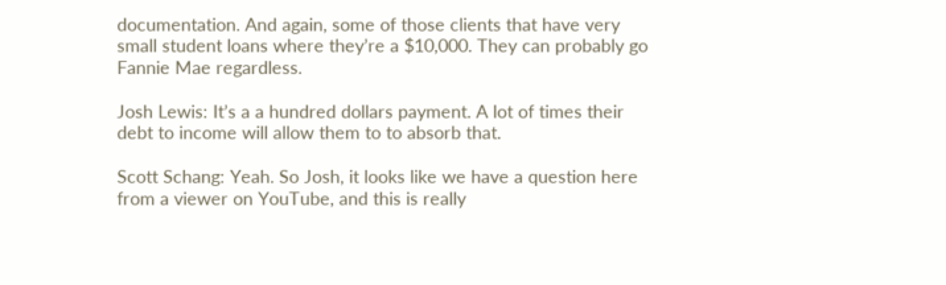documentation. And again, some of those clients that have very small student loans where they’re a $10,000. They can probably go Fannie Mae regardless.

Josh Lewis: It’s a a hundred dollars payment. A lot of times their debt to income will allow them to to absorb that.

Scott Schang: Yeah. So Josh, it looks like we have a question here from a viewer on YouTube, and this is really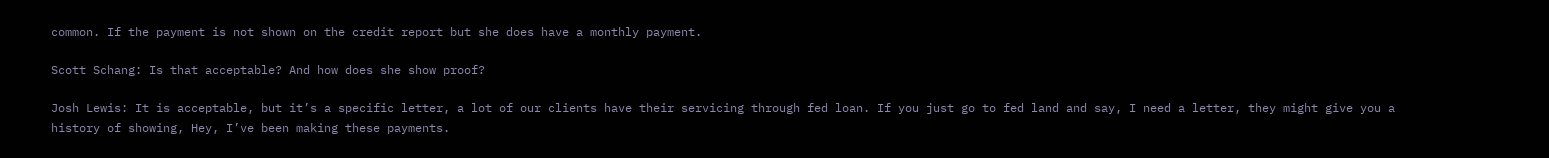common. If the payment is not shown on the credit report but she does have a monthly payment.

Scott Schang: Is that acceptable? And how does she show proof?

Josh Lewis: It is acceptable, but it’s a specific letter, a lot of our clients have their servicing through fed loan. If you just go to fed land and say, I need a letter, they might give you a history of showing, Hey, I’ve been making these payments.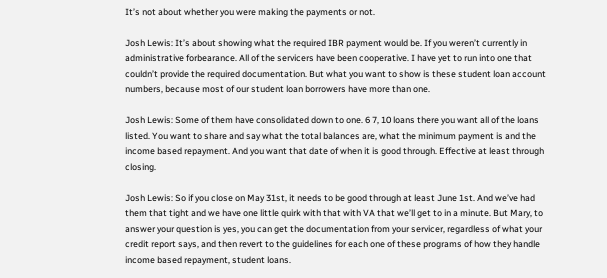It’s not about whether you were making the payments or not.

Josh Lewis: It’s about showing what the required IBR payment would be. If you weren’t currently in administrative forbearance. All of the servicers have been cooperative. I have yet to run into one that couldn’t provide the required documentation. But what you want to show is these student loan account numbers, because most of our student loan borrowers have more than one.

Josh Lewis: Some of them have consolidated down to one. 6 7, 10 loans there you want all of the loans listed. You want to share and say what the total balances are, what the minimum payment is and the income based repayment. And you want that date of when it is good through. Effective at least through closing.

Josh Lewis: So if you close on May 31st, it needs to be good through at least June 1st. And we’ve had them that tight and we have one little quirk with that with VA that we’ll get to in a minute. But Mary, to answer your question is yes, you can get the documentation from your servicer, regardless of what your credit report says, and then revert to the guidelines for each one of these programs of how they handle income based repayment, student loans.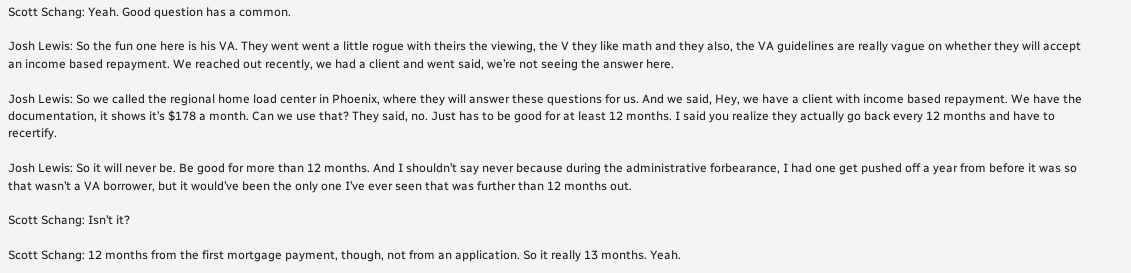Scott Schang: Yeah. Good question has a common.

Josh Lewis: So the fun one here is his VA. They went went a little rogue with theirs the viewing, the V they like math and they also, the VA guidelines are really vague on whether they will accept an income based repayment. We reached out recently, we had a client and went said, we’re not seeing the answer here.

Josh Lewis: So we called the regional home load center in Phoenix, where they will answer these questions for us. And we said, Hey, we have a client with income based repayment. We have the documentation, it shows it’s $178 a month. Can we use that? They said, no. Just has to be good for at least 12 months. I said you realize they actually go back every 12 months and have to recertify.

Josh Lewis: So it will never be. Be good for more than 12 months. And I shouldn’t say never because during the administrative forbearance, I had one get pushed off a year from before it was so that wasn’t a VA borrower, but it would’ve been the only one I’ve ever seen that was further than 12 months out.

Scott Schang: Isn’t it?

Scott Schang: 12 months from the first mortgage payment, though, not from an application. So it really 13 months. Yeah.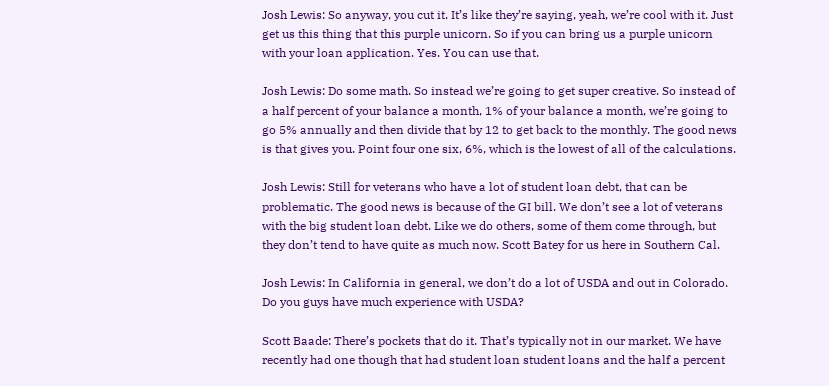Josh Lewis: So anyway, you cut it. It’s like they’re saying, yeah, we’re cool with it. Just get us this thing that this purple unicorn. So if you can bring us a purple unicorn with your loan application. Yes. You can use that.

Josh Lewis: Do some math. So instead we’re going to get super creative. So instead of a half percent of your balance a month, 1% of your balance a month, we’re going to go 5% annually and then divide that by 12 to get back to the monthly. The good news is that gives you. Point four one six, 6%, which is the lowest of all of the calculations.

Josh Lewis: Still for veterans who have a lot of student loan debt, that can be problematic. The good news is because of the GI bill. We don’t see a lot of veterans with the big student loan debt. Like we do others, some of them come through, but they don’t tend to have quite as much now. Scott Batey for us here in Southern Cal.

Josh Lewis: In California in general, we don’t do a lot of USDA and out in Colorado. Do you guys have much experience with USDA?

Scott Baade: There’s pockets that do it. That’s typically not in our market. We have recently had one though that had student loan student loans and the half a percent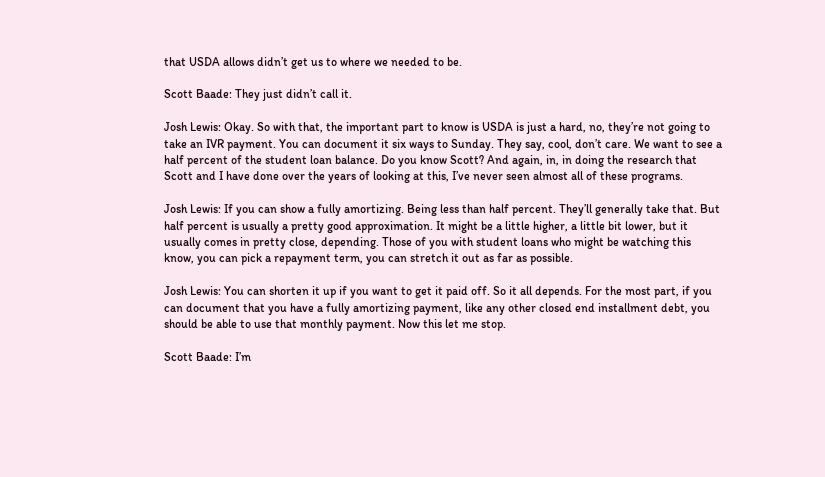that USDA allows didn’t get us to where we needed to be.

Scott Baade: They just didn’t call it.

Josh Lewis: Okay. So with that, the important part to know is USDA is just a hard, no, they’re not going to take an IVR payment. You can document it six ways to Sunday. They say, cool, don’t care. We want to see a half percent of the student loan balance. Do you know Scott? And again, in, in doing the research that Scott and I have done over the years of looking at this, I’ve never seen almost all of these programs.

Josh Lewis: If you can show a fully amortizing. Being less than half percent. They’ll generally take that. But half percent is usually a pretty good approximation. It might be a little higher, a little bit lower, but it usually comes in pretty close, depending. Those of you with student loans who might be watching this know, you can pick a repayment term, you can stretch it out as far as possible.

Josh Lewis: You can shorten it up if you want to get it paid off. So it all depends. For the most part, if you can document that you have a fully amortizing payment, like any other closed end installment debt, you should be able to use that monthly payment. Now this let me stop.

Scott Baade: I’m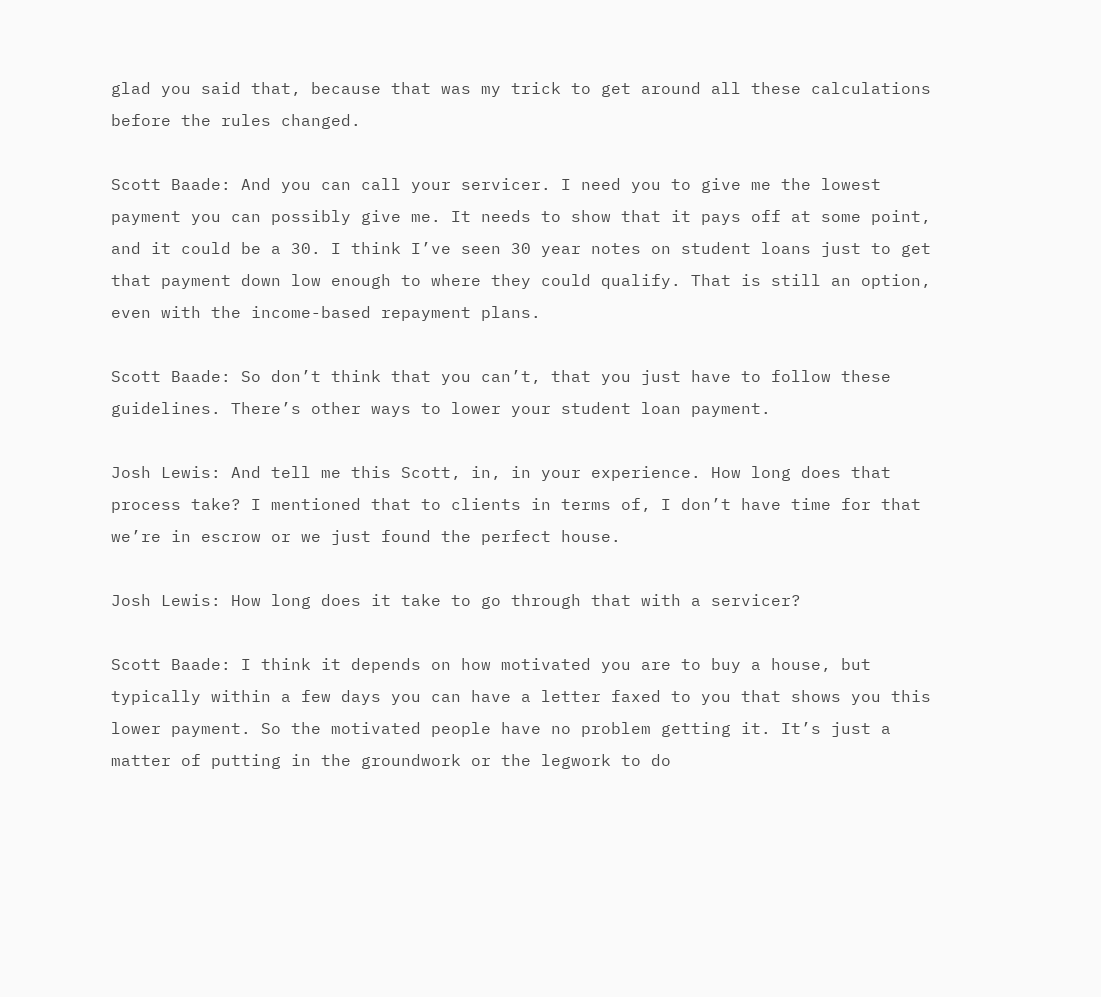glad you said that, because that was my trick to get around all these calculations before the rules changed.

Scott Baade: And you can call your servicer. I need you to give me the lowest payment you can possibly give me. It needs to show that it pays off at some point, and it could be a 30. I think I’ve seen 30 year notes on student loans just to get that payment down low enough to where they could qualify. That is still an option, even with the income-based repayment plans.

Scott Baade: So don’t think that you can’t, that you just have to follow these guidelines. There’s other ways to lower your student loan payment.

Josh Lewis: And tell me this Scott, in, in your experience. How long does that process take? I mentioned that to clients in terms of, I don’t have time for that we’re in escrow or we just found the perfect house.

Josh Lewis: How long does it take to go through that with a servicer?

Scott Baade: I think it depends on how motivated you are to buy a house, but typically within a few days you can have a letter faxed to you that shows you this lower payment. So the motivated people have no problem getting it. It’s just a matter of putting in the groundwork or the legwork to do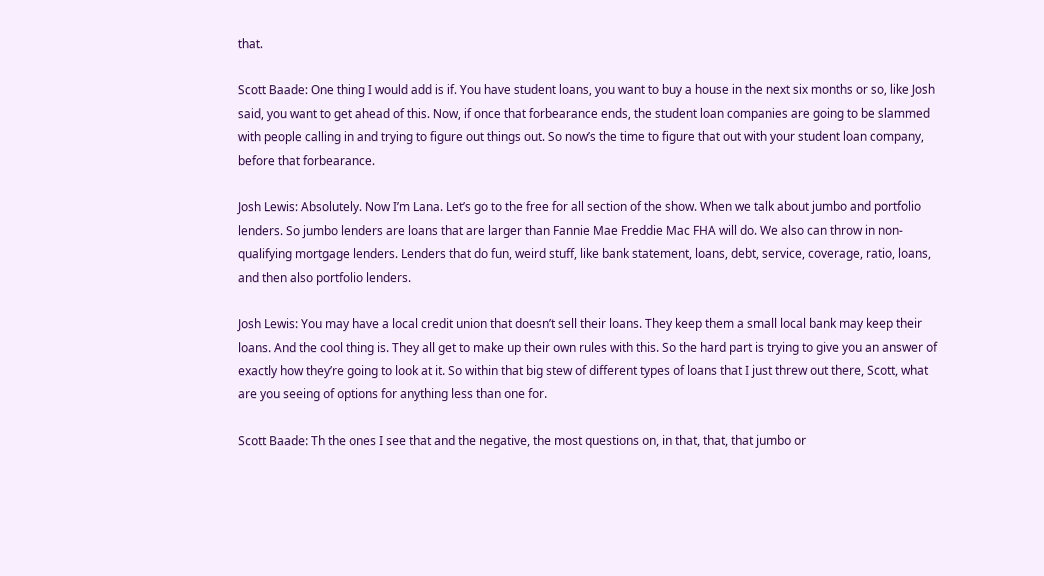that.

Scott Baade: One thing I would add is if. You have student loans, you want to buy a house in the next six months or so, like Josh said, you want to get ahead of this. Now, if once that forbearance ends, the student loan companies are going to be slammed with people calling in and trying to figure out things out. So now’s the time to figure that out with your student loan company, before that forbearance.

Josh Lewis: Absolutely. Now I’m Lana. Let’s go to the free for all section of the show. When we talk about jumbo and portfolio lenders. So jumbo lenders are loans that are larger than Fannie Mae Freddie Mac FHA will do. We also can throw in non-qualifying mortgage lenders. Lenders that do fun, weird stuff, like bank statement, loans, debt, service, coverage, ratio, loans, and then also portfolio lenders.

Josh Lewis: You may have a local credit union that doesn’t sell their loans. They keep them a small local bank may keep their loans. And the cool thing is. They all get to make up their own rules with this. So the hard part is trying to give you an answer of exactly how they’re going to look at it. So within that big stew of different types of loans that I just threw out there, Scott, what are you seeing of options for anything less than one for.

Scott Baade: Th the ones I see that and the negative, the most questions on, in that, that, that jumbo or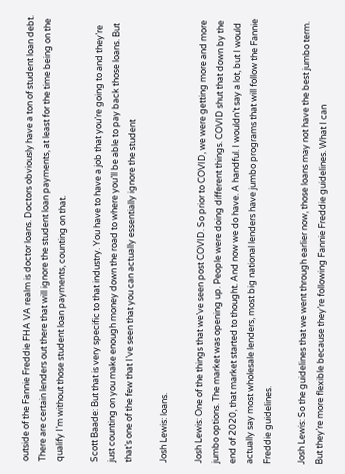outside of the Fannie Freddie FHA VA realm is doctor loans. Doctors obviously have a ton of student loan debt. There are certain lenders out there that will ignore the student loan payments, at least for the time being on the qualify I’m without those student loan payments, counting on that.

Scott Baade: But that is very specific to that industry. You have to have a job that you’re going to and they’re just counting on you make enough money down the road to where you’ll be able to pay back those loans. But that’s one of the few that I’ve seen that you can actually essentially ignore the student

Josh Lewis: loans.

Josh Lewis: One of the things that we’ve seen post COVID. So prior to COVID, we were getting more and more jumbo options. The market was opening up. People were doing different things. COVID shut that down by the end of 2020, that market started to thought. And now we do have. A handful. I wouldn’t say a lot, but I would actually say most wholesale lenders, most big national lenders have jumbo programs that will follow the Fannie Freddie guidelines.

Josh Lewis: So the guidelines that we went through earlier now, those loans may not have the best jumbo term. But they’re more flexible because they’re following Fannie Freddie guidelines. What I can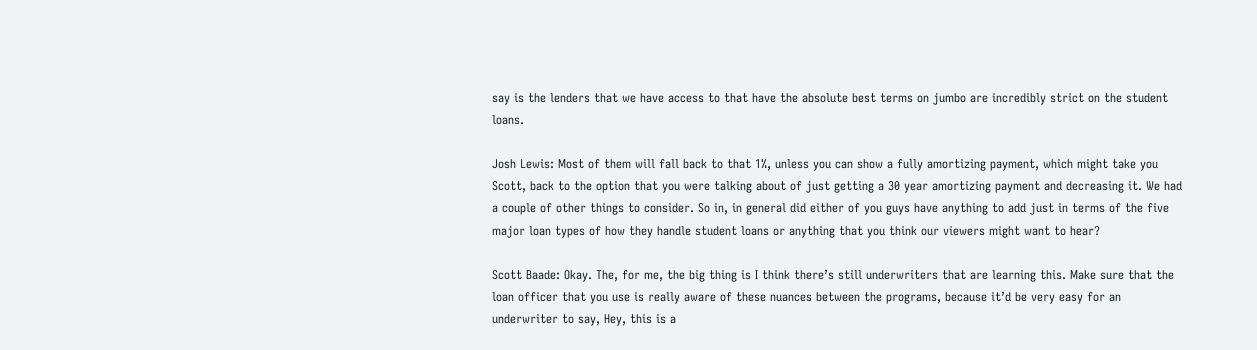say is the lenders that we have access to that have the absolute best terms on jumbo are incredibly strict on the student loans.

Josh Lewis: Most of them will fall back to that 1%, unless you can show a fully amortizing payment, which might take you Scott, back to the option that you were talking about of just getting a 30 year amortizing payment and decreasing it. We had a couple of other things to consider. So in, in general did either of you guys have anything to add just in terms of the five major loan types of how they handle student loans or anything that you think our viewers might want to hear?

Scott Baade: Okay. The, for me, the big thing is I think there’s still underwriters that are learning this. Make sure that the loan officer that you use is really aware of these nuances between the programs, because it’d be very easy for an underwriter to say, Hey, this is a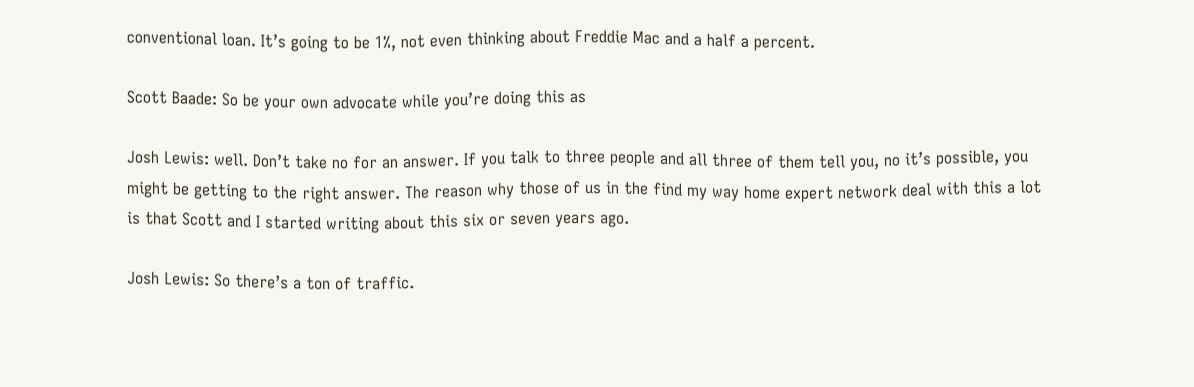conventional loan. It’s going to be 1%, not even thinking about Freddie Mac and a half a percent.

Scott Baade: So be your own advocate while you’re doing this as

Josh Lewis: well. Don’t take no for an answer. If you talk to three people and all three of them tell you, no it’s possible, you might be getting to the right answer. The reason why those of us in the find my way home expert network deal with this a lot is that Scott and I started writing about this six or seven years ago.

Josh Lewis: So there’s a ton of traffic.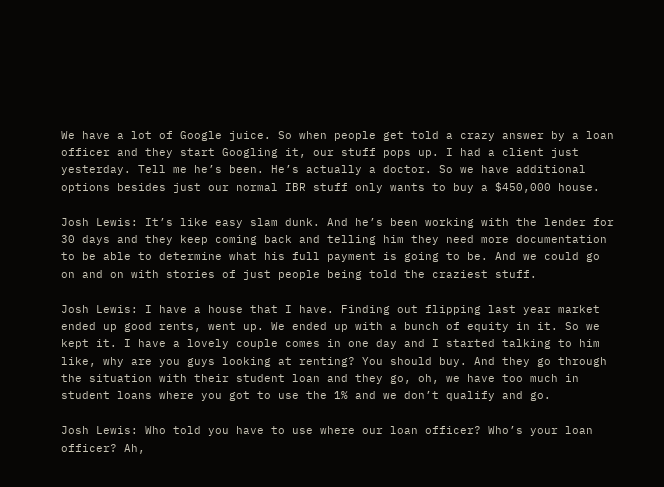We have a lot of Google juice. So when people get told a crazy answer by a loan officer and they start Googling it, our stuff pops up. I had a client just yesterday. Tell me he’s been. He’s actually a doctor. So we have additional options besides just our normal IBR stuff only wants to buy a $450,000 house.

Josh Lewis: It’s like easy slam dunk. And he’s been working with the lender for 30 days and they keep coming back and telling him they need more documentation to be able to determine what his full payment is going to be. And we could go on and on with stories of just people being told the craziest stuff.

Josh Lewis: I have a house that I have. Finding out flipping last year market ended up good rents, went up. We ended up with a bunch of equity in it. So we kept it. I have a lovely couple comes in one day and I started talking to him like, why are you guys looking at renting? You should buy. And they go through the situation with their student loan and they go, oh, we have too much in student loans where you got to use the 1% and we don’t qualify and go.

Josh Lewis: Who told you have to use where our loan officer? Who’s your loan officer? Ah,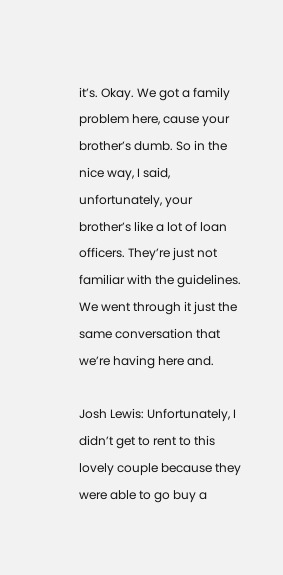it’s. Okay. We got a family problem here, cause your brother’s dumb. So in the nice way, I said, unfortunately, your brother’s like a lot of loan officers. They’re just not familiar with the guidelines. We went through it just the same conversation that we’re having here and.

Josh Lewis: Unfortunately, I didn’t get to rent to this lovely couple because they were able to go buy a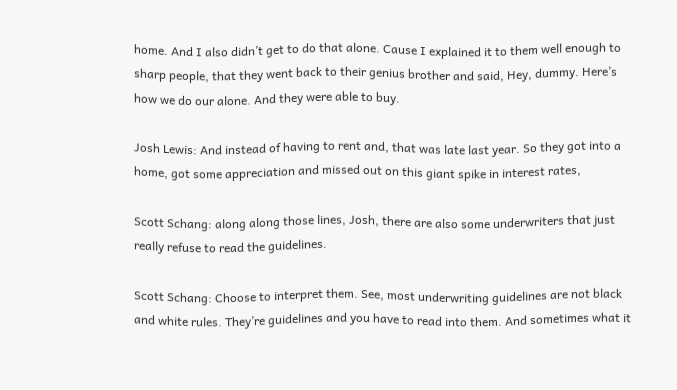home. And I also didn’t get to do that alone. Cause I explained it to them well enough to sharp people, that they went back to their genius brother and said, Hey, dummy. Here’s how we do our alone. And they were able to buy.

Josh Lewis: And instead of having to rent and, that was late last year. So they got into a home, got some appreciation and missed out on this giant spike in interest rates,

Scott Schang: along along those lines, Josh, there are also some underwriters that just really refuse to read the guidelines.

Scott Schang: Choose to interpret them. See, most underwriting guidelines are not black and white rules. They’re guidelines and you have to read into them. And sometimes what it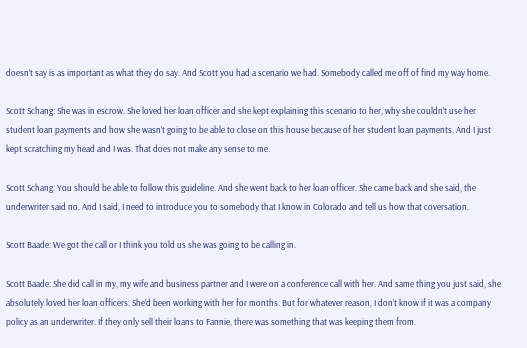doesn’t say is as important as what they do say. And Scott you had a scenario we had. Somebody called me off of find my way home.

Scott Schang: She was in escrow. She loved her loan officer and she kept explaining this scenario to her, why she couldn’t use her student loan payments and how she wasn’t going to be able to close on this house because of her student loan payments. And I just kept scratching my head and I was. That does not make any sense to me.

Scott Schang: You should be able to follow this guideline. And she went back to her loan officer. She came back and she said, the underwriter said no. And I said, I need to introduce you to somebody that I know in Colorado and tell us how that coversation.

Scott Baade: We got the call or I think you told us she was going to be calling in.

Scott Baade: She did call in my, my wife and business partner and I were on a conference call with her. And same thing you just said, she absolutely loved her loan officers. She’d been working with her for months. But for whatever reason, I don’t know if it was a company policy as an underwriter. If they only sell their loans to Fannie, there was something that was keeping them from.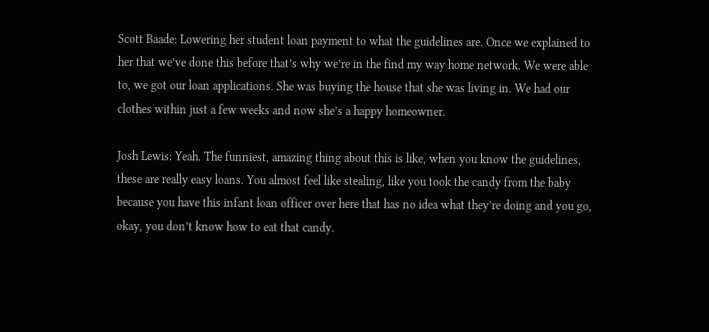Scott Baade: Lowering her student loan payment to what the guidelines are. Once we explained to her that we’ve done this before that’s why we’re in the find my way home network. We were able to, we got our loan applications. She was buying the house that she was living in. We had our clothes within just a few weeks and now she’s a happy homeowner.

Josh Lewis: Yeah. The funniest, amazing thing about this is like, when you know the guidelines, these are really easy loans. You almost feel like stealing, like you took the candy from the baby because you have this infant loan officer over here that has no idea what they’re doing and you go, okay, you don’t know how to eat that candy.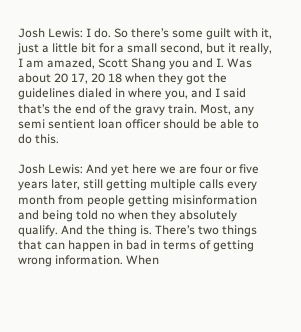Josh Lewis: I do. So there’s some guilt with it, just a little bit for a small second, but it really, I am amazed, Scott Shang you and I. Was about 20 17, 20 18 when they got the guidelines dialed in where you, and I said that’s the end of the gravy train. Most, any semi sentient loan officer should be able to do this.

Josh Lewis: And yet here we are four or five years later, still getting multiple calls every month from people getting misinformation and being told no when they absolutely qualify. And the thing is. There’s two things that can happen in bad in terms of getting wrong information. When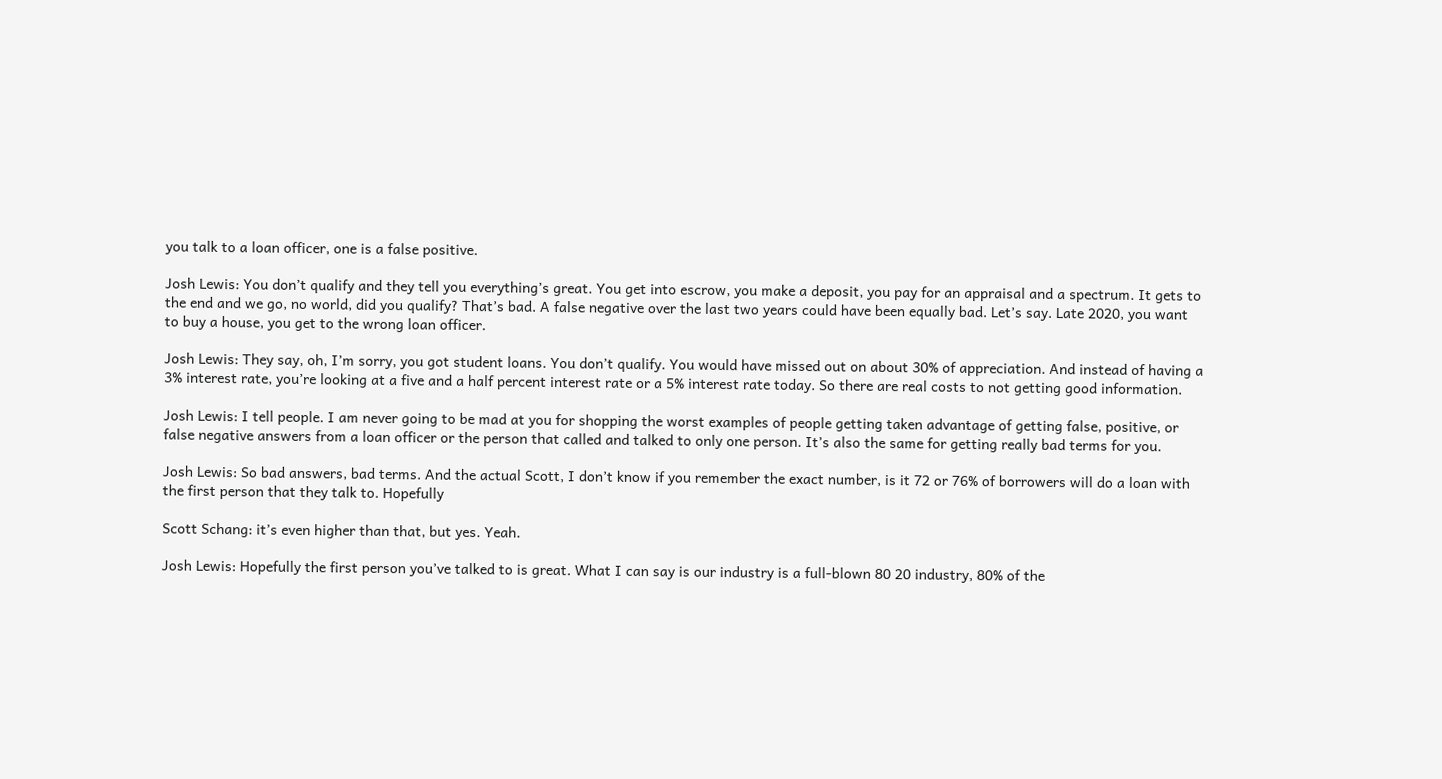you talk to a loan officer, one is a false positive.

Josh Lewis: You don’t qualify and they tell you everything’s great. You get into escrow, you make a deposit, you pay for an appraisal and a spectrum. It gets to the end and we go, no world, did you qualify? That’s bad. A false negative over the last two years could have been equally bad. Let’s say. Late 2020, you want to buy a house, you get to the wrong loan officer.

Josh Lewis: They say, oh, I’m sorry, you got student loans. You don’t qualify. You would have missed out on about 30% of appreciation. And instead of having a 3% interest rate, you’re looking at a five and a half percent interest rate or a 5% interest rate today. So there are real costs to not getting good information.

Josh Lewis: I tell people. I am never going to be mad at you for shopping the worst examples of people getting taken advantage of getting false, positive, or false negative answers from a loan officer or the person that called and talked to only one person. It’s also the same for getting really bad terms for you.

Josh Lewis: So bad answers, bad terms. And the actual Scott, I don’t know if you remember the exact number, is it 72 or 76% of borrowers will do a loan with the first person that they talk to. Hopefully

Scott Schang: it’s even higher than that, but yes. Yeah.

Josh Lewis: Hopefully the first person you’ve talked to is great. What I can say is our industry is a full-blown 80 20 industry, 80% of the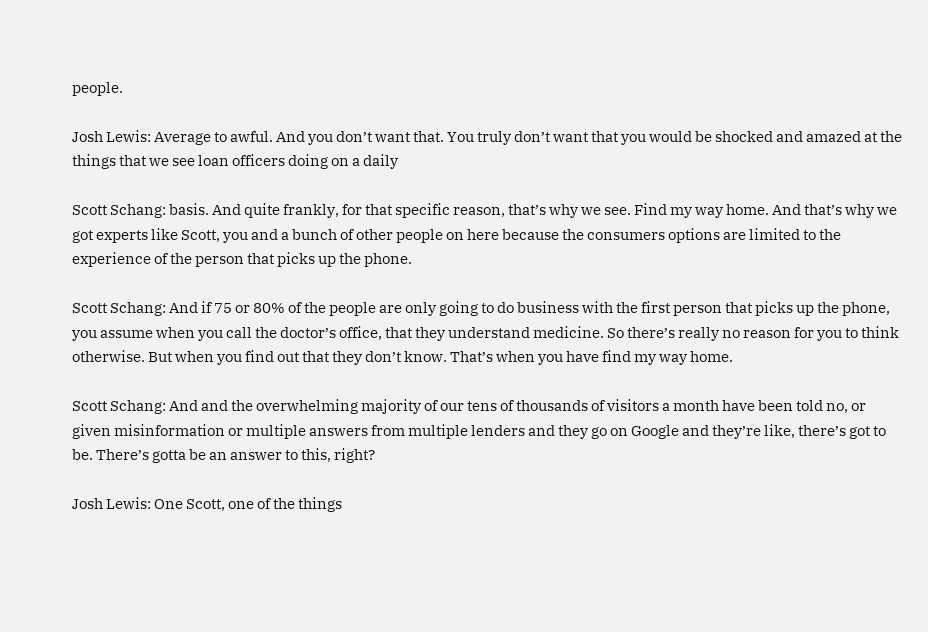people.

Josh Lewis: Average to awful. And you don’t want that. You truly don’t want that you would be shocked and amazed at the things that we see loan officers doing on a daily

Scott Schang: basis. And quite frankly, for that specific reason, that’s why we see. Find my way home. And that’s why we got experts like Scott, you and a bunch of other people on here because the consumers options are limited to the experience of the person that picks up the phone.

Scott Schang: And if 75 or 80% of the people are only going to do business with the first person that picks up the phone, you assume when you call the doctor’s office, that they understand medicine. So there’s really no reason for you to think otherwise. But when you find out that they don’t know. That’s when you have find my way home.

Scott Schang: And and the overwhelming majority of our tens of thousands of visitors a month have been told no, or given misinformation or multiple answers from multiple lenders and they go on Google and they’re like, there’s got to be. There’s gotta be an answer to this, right?

Josh Lewis: One Scott, one of the things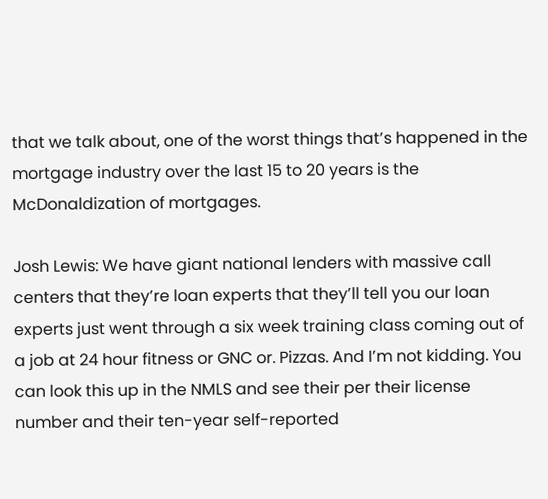that we talk about, one of the worst things that’s happened in the mortgage industry over the last 15 to 20 years is the McDonaldization of mortgages.

Josh Lewis: We have giant national lenders with massive call centers that they’re loan experts that they’ll tell you our loan experts just went through a six week training class coming out of a job at 24 hour fitness or GNC or. Pizzas. And I’m not kidding. You can look this up in the NMLS and see their per their license number and their ten-year self-reported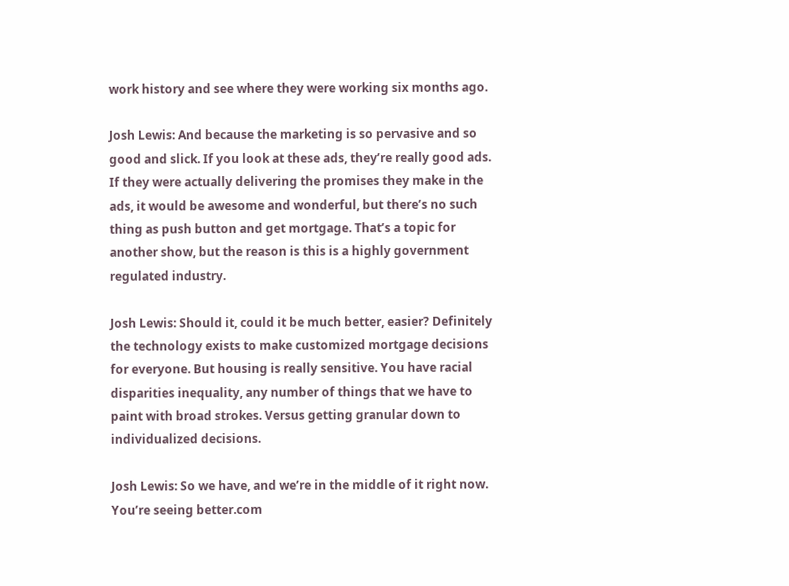work history and see where they were working six months ago.

Josh Lewis: And because the marketing is so pervasive and so good and slick. If you look at these ads, they’re really good ads. If they were actually delivering the promises they make in the ads, it would be awesome and wonderful, but there’s no such thing as push button and get mortgage. That’s a topic for another show, but the reason is this is a highly government regulated industry.

Josh Lewis: Should it, could it be much better, easier? Definitely the technology exists to make customized mortgage decisions for everyone. But housing is really sensitive. You have racial disparities inequality, any number of things that we have to paint with broad strokes. Versus getting granular down to individualized decisions.

Josh Lewis: So we have, and we’re in the middle of it right now. You’re seeing better.com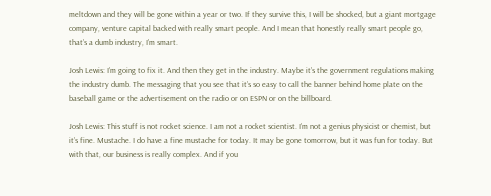meltdown and they will be gone within a year or two. If they survive this, I will be shocked, but a giant mortgage company, venture capital backed with really smart people. And I mean that honestly really smart people go, that’s a dumb industry, I’m smart.

Josh Lewis: I’m going to fix it. And then they get in the industry. Maybe it’s the government regulations making the industry dumb. The messaging that you see that it’s so easy to call the banner behind home plate on the baseball game or the advertisement on the radio or on ESPN or on the billboard.

Josh Lewis: This stuff is not rocket science. I am not a rocket scientist. I’m not a genius physicist or chemist, but it’s fine. Mustache. I do have a fine mustache for today. It may be gone tomorrow, but it was fun for today. But with that, our business is really complex. And if you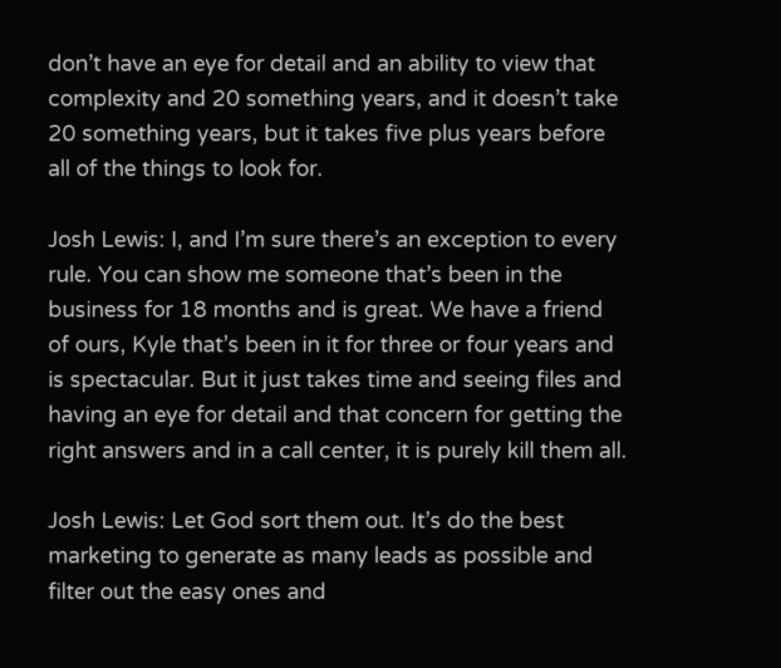don’t have an eye for detail and an ability to view that complexity and 20 something years, and it doesn’t take 20 something years, but it takes five plus years before all of the things to look for.

Josh Lewis: I, and I’m sure there’s an exception to every rule. You can show me someone that’s been in the business for 18 months and is great. We have a friend of ours, Kyle that’s been in it for three or four years and is spectacular. But it just takes time and seeing files and having an eye for detail and that concern for getting the right answers and in a call center, it is purely kill them all.

Josh Lewis: Let God sort them out. It’s do the best marketing to generate as many leads as possible and filter out the easy ones and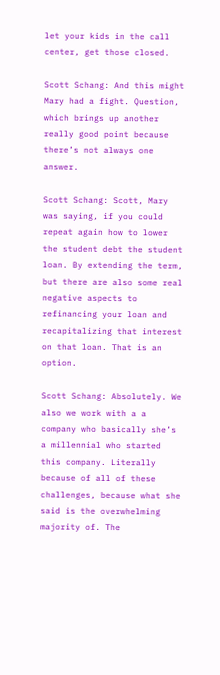let your kids in the call center, get those closed.

Scott Schang: And this might Mary had a fight. Question, which brings up another really good point because there’s not always one answer.

Scott Schang: Scott, Mary was saying, if you could repeat again how to lower the student debt the student loan. By extending the term, but there are also some real negative aspects to refinancing your loan and recapitalizing that interest on that loan. That is an option.

Scott Schang: Absolutely. We also we work with a a company who basically she’s a millennial who started this company. Literally because of all of these challenges, because what she said is the overwhelming majority of. The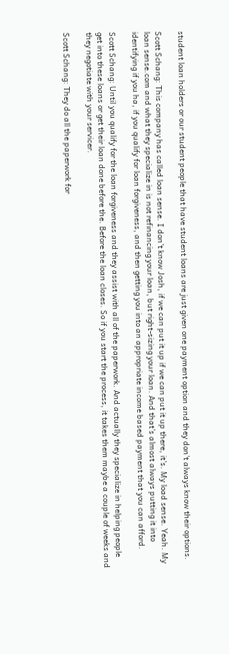student loan holders or our student people that have student loans are just given one payment option and they don’t always know their options.

Scott Schang: This company has called loan sense. I don’t know Josh, if we can put it up if we can put it up there, it’s. My load sense. Yeah. My loan sense.com and what they specialize in is not refinancing your loan, but right-sizing your loan. And that’s almost always putting it into identifying if you ha, if you qualify for loan forgiveness, and then getting you into an appropriate income based payment that you can afford.

Scott Schang: Until you qualify for the loan forgiveness and they assist with all of the paperwork. And actually they specialize in helping people get into these loans or get their loan done before the. Before the loan closes. So if you start the process, it takes them maybe a couple of weeks and they negotiate with your servicer.

Scott Schang: They do all the paperwork for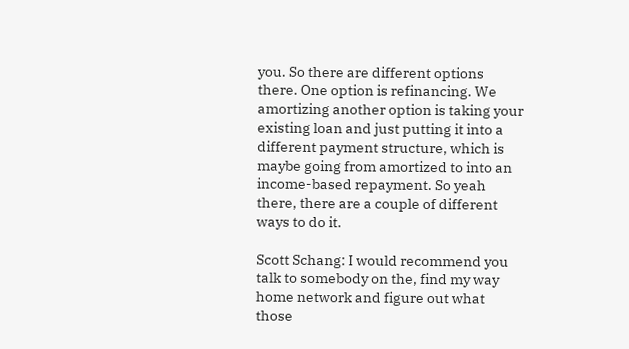you. So there are different options there. One option is refinancing. We amortizing another option is taking your existing loan and just putting it into a different payment structure, which is maybe going from amortized to into an income-based repayment. So yeah there, there are a couple of different ways to do it.

Scott Schang: I would recommend you talk to somebody on the, find my way home network and figure out what those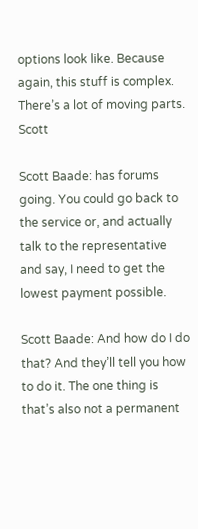options look like. Because again, this stuff is complex. There’s a lot of moving parts. Scott

Scott Baade: has forums going. You could go back to the service or, and actually talk to the representative and say, I need to get the lowest payment possible.

Scott Baade: And how do I do that? And they’ll tell you how to do it. The one thing is that’s also not a permanent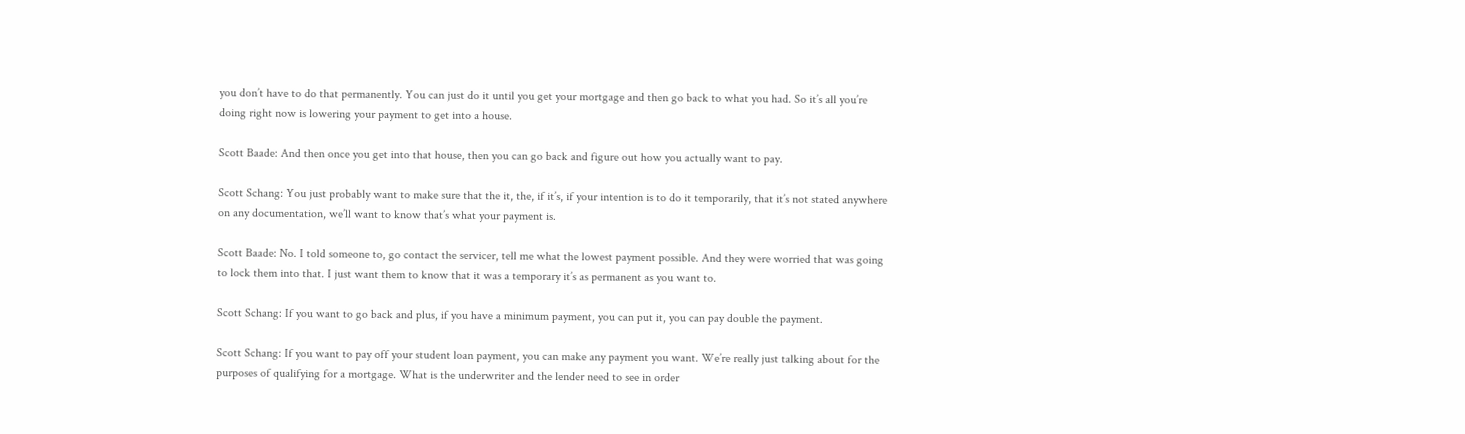you don’t have to do that permanently. You can just do it until you get your mortgage and then go back to what you had. So it’s all you’re doing right now is lowering your payment to get into a house.

Scott Baade: And then once you get into that house, then you can go back and figure out how you actually want to pay.

Scott Schang: You just probably want to make sure that the it, the, if it’s, if your intention is to do it temporarily, that it’s not stated anywhere on any documentation, we’ll want to know that’s what your payment is.

Scott Baade: No. I told someone to, go contact the servicer, tell me what the lowest payment possible. And they were worried that was going to lock them into that. I just want them to know that it was a temporary it’s as permanent as you want to.

Scott Schang: If you want to go back and plus, if you have a minimum payment, you can put it, you can pay double the payment.

Scott Schang: If you want to pay off your student loan payment, you can make any payment you want. We’re really just talking about for the purposes of qualifying for a mortgage. What is the underwriter and the lender need to see in order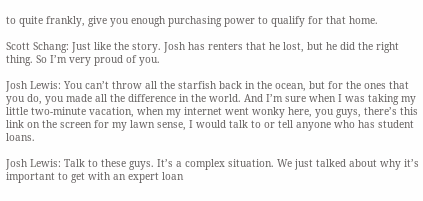to quite frankly, give you enough purchasing power to qualify for that home.

Scott Schang: Just like the story. Josh has renters that he lost, but he did the right thing. So I’m very proud of you.

Josh Lewis: You can’t throw all the starfish back in the ocean, but for the ones that you do, you made all the difference in the world. And I’m sure when I was taking my little two-minute vacation, when my internet went wonky here, you guys, there’s this link on the screen for my lawn sense, I would talk to or tell anyone who has student loans.

Josh Lewis: Talk to these guys. It’s a complex situation. We just talked about why it’s important to get with an expert loan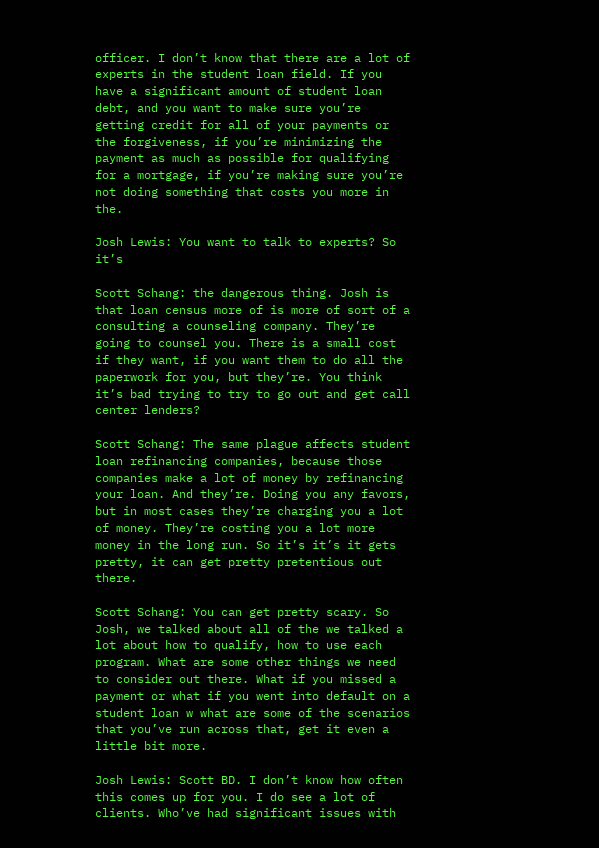officer. I don’t know that there are a lot of experts in the student loan field. If you have a significant amount of student loan debt, and you want to make sure you’re getting credit for all of your payments or the forgiveness, if you’re minimizing the payment as much as possible for qualifying for a mortgage, if you’re making sure you’re not doing something that costs you more in the.

Josh Lewis: You want to talk to experts? So it’s

Scott Schang: the dangerous thing. Josh is that loan census more of is more of sort of a consulting a counseling company. They’re going to counsel you. There is a small cost if they want, if you want them to do all the paperwork for you, but they’re. You think it’s bad trying to try to go out and get call center lenders?

Scott Schang: The same plague affects student loan refinancing companies, because those companies make a lot of money by refinancing your loan. And they’re. Doing you any favors, but in most cases they’re charging you a lot of money. They’re costing you a lot more money in the long run. So it’s it’s it gets pretty, it can get pretty pretentious out there.

Scott Schang: You can get pretty scary. So Josh, we talked about all of the we talked a lot about how to qualify, how to use each program. What are some other things we need to consider out there. What if you missed a payment or what if you went into default on a student loan w what are some of the scenarios that you’ve run across that, get it even a little bit more.

Josh Lewis: Scott BD. I don’t know how often this comes up for you. I do see a lot of clients. Who’ve had significant issues with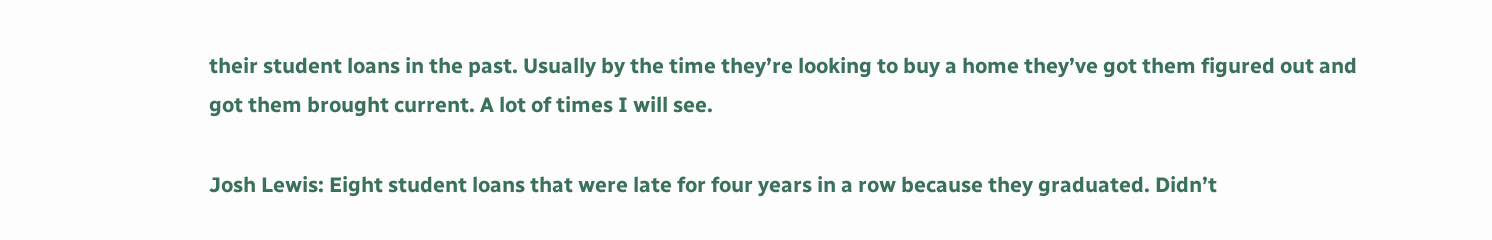their student loans in the past. Usually by the time they’re looking to buy a home they’ve got them figured out and got them brought current. A lot of times I will see.

Josh Lewis: Eight student loans that were late for four years in a row because they graduated. Didn’t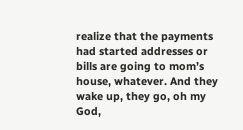realize that the payments had started addresses or bills are going to mom’s house, whatever. And they wake up, they go, oh my God,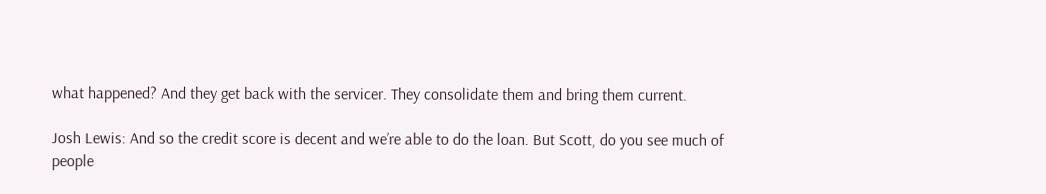what happened? And they get back with the servicer. They consolidate them and bring them current.

Josh Lewis: And so the credit score is decent and we’re able to do the loan. But Scott, do you see much of people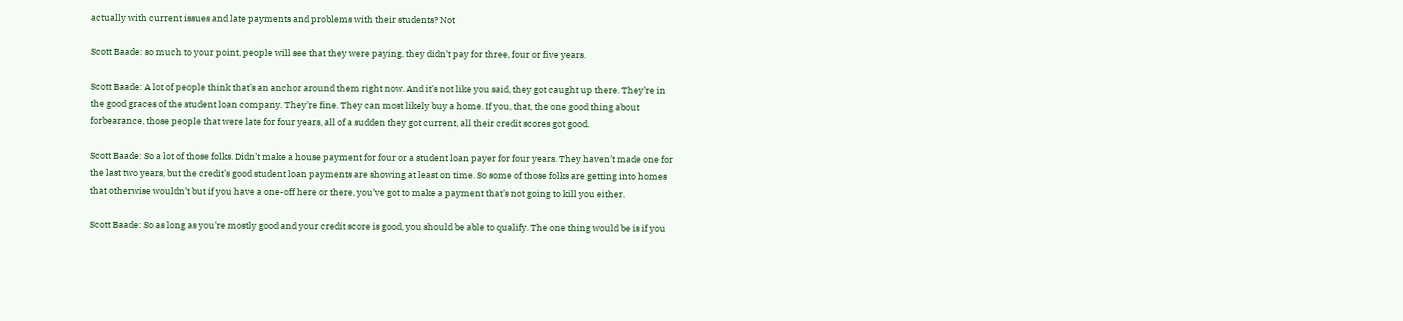actually with current issues and late payments and problems with their students? Not

Scott Baade: so much to your point, people will see that they were paying, they didn’t pay for three, four or five years.

Scott Baade: A lot of people think that’s an anchor around them right now. And it’s not like you said, they got caught up there. They’re in the good graces of the student loan company. They’re fine. They can most likely buy a home. If you, that, the one good thing about forbearance, those people that were late for four years, all of a sudden they got current, all their credit scores got good.

Scott Baade: So a lot of those folks. Didn’t make a house payment for four or a student loan payer for four years. They haven’t made one for the last two years, but the credit’s good student loan payments are showing at least on time. So some of those folks are getting into homes that otherwise wouldn’t but if you have a one-off here or there, you’ve got to make a payment that’s not going to kill you either.

Scott Baade: So as long as you’re mostly good and your credit score is good, you should be able to qualify. The one thing would be is if you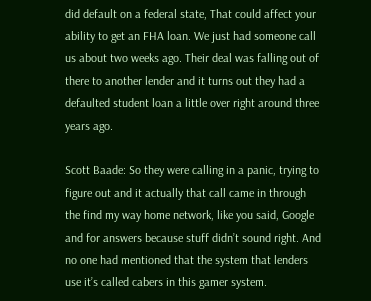did default on a federal state, That could affect your ability to get an FHA loan. We just had someone call us about two weeks ago. Their deal was falling out of there to another lender and it turns out they had a defaulted student loan a little over right around three years ago.

Scott Baade: So they were calling in a panic, trying to figure out and it actually that call came in through the find my way home network, like you said, Google and for answers because stuff didn’t sound right. And no one had mentioned that the system that lenders use it’s called cabers in this gamer system.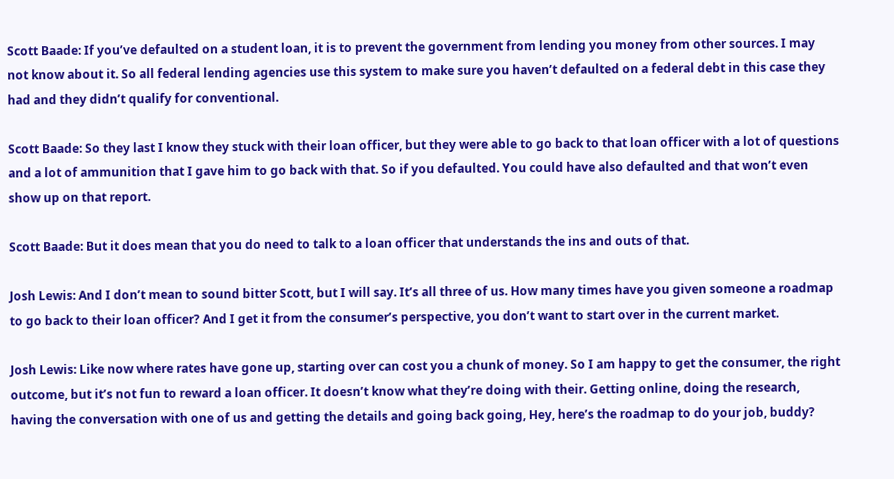Scott Baade: If you’ve defaulted on a student loan, it is to prevent the government from lending you money from other sources. I may not know about it. So all federal lending agencies use this system to make sure you haven’t defaulted on a federal debt in this case they had and they didn’t qualify for conventional.

Scott Baade: So they last I know they stuck with their loan officer, but they were able to go back to that loan officer with a lot of questions and a lot of ammunition that I gave him to go back with that. So if you defaulted. You could have also defaulted and that won’t even show up on that report.

Scott Baade: But it does mean that you do need to talk to a loan officer that understands the ins and outs of that.

Josh Lewis: And I don’t mean to sound bitter Scott, but I will say. It’s all three of us. How many times have you given someone a roadmap to go back to their loan officer? And I get it from the consumer’s perspective, you don’t want to start over in the current market.

Josh Lewis: Like now where rates have gone up, starting over can cost you a chunk of money. So I am happy to get the consumer, the right outcome, but it’s not fun to reward a loan officer. It doesn’t know what they’re doing with their. Getting online, doing the research, having the conversation with one of us and getting the details and going back going, Hey, here’s the roadmap to do your job, buddy?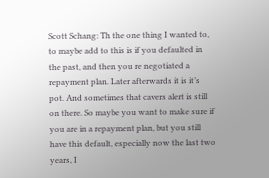Scott Schang: Th the one thing I wanted to, to maybe add to this is if you defaulted in the past, and then you re negotiated a repayment plan. Later afterwards it is it’s pot. And sometimes that cavers alert is still on there. So maybe you want to make sure if you are in a repayment plan, but you still have this default, especially now the last two years, I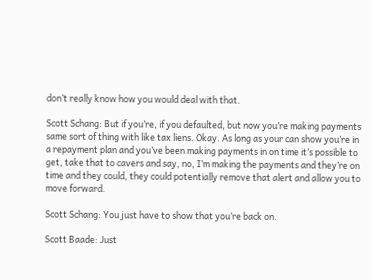don’t really know how you would deal with that.

Scott Schang: But if you’re, if you defaulted, but now you’re making payments same sort of thing with like tax liens. Okay. As long as your can show you’re in a repayment plan and you’ve been making payments in on time it’s possible to get, take that to cavers and say, no, I’m making the payments and they’re on time and they could, they could potentially remove that alert and allow you to move forward.

Scott Schang: You just have to show that you’re back on.

Scott Baade: Just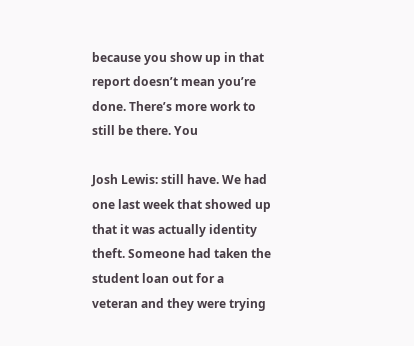because you show up in that report doesn’t mean you’re done. There’s more work to still be there. You

Josh Lewis: still have. We had one last week that showed up that it was actually identity theft. Someone had taken the student loan out for a veteran and they were trying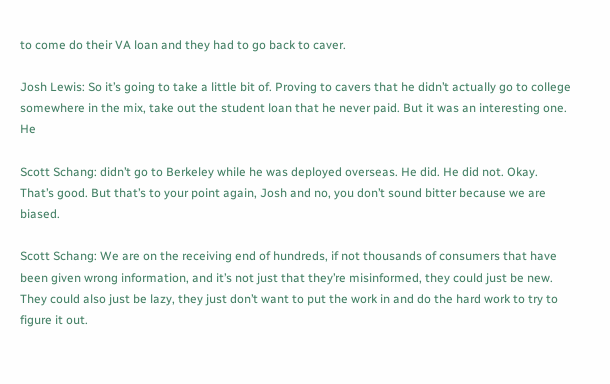to come do their VA loan and they had to go back to caver.

Josh Lewis: So it’s going to take a little bit of. Proving to cavers that he didn’t actually go to college somewhere in the mix, take out the student loan that he never paid. But it was an interesting one. He

Scott Schang: didn’t go to Berkeley while he was deployed overseas. He did. He did not. Okay. That’s good. But that’s to your point again, Josh and no, you don’t sound bitter because we are biased.

Scott Schang: We are on the receiving end of hundreds, if not thousands of consumers that have been given wrong information, and it’s not just that they’re misinformed, they could just be new. They could also just be lazy, they just don’t want to put the work in and do the hard work to try to figure it out.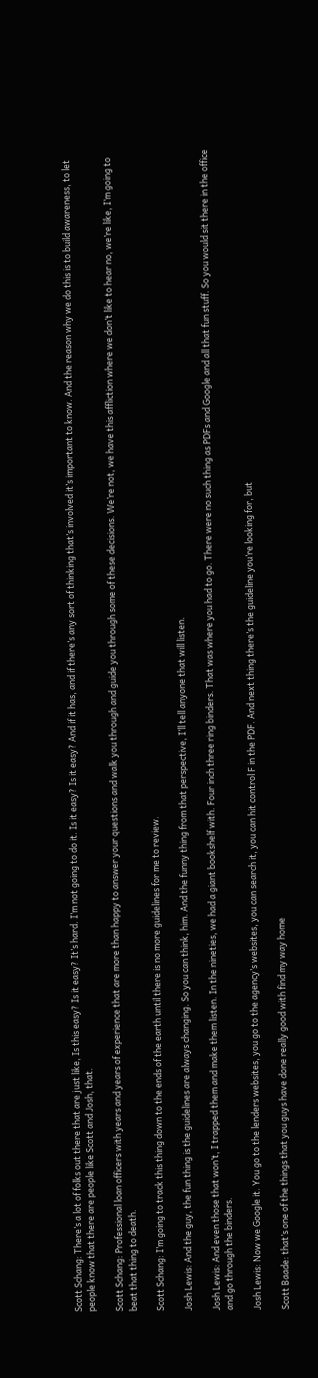Scott Schang: There’s a lot of folks out there that are just like, Is this easy? Is it easy? It’s hard. I’m not going to do it. Is it easy? Is it easy? And if it has, and if there’s any sort of thinking that’s involved it’s important to know. And the reason why we do this is to build awareness, to let people know that there are people like Scott and Josh, that.

Scott Schang: Professional loan officers with years and years of experience that are more than happy to answer your questions and walk you through and guide you through some of these decisions. We’re not, we have this affliction where we don’t like to hear no, we’re like, I’m going to beat that thing to death.

Scott Schang: I’m going to track this thing down to the ends of the earth until there is no more guidelines for me to review.

Josh Lewis: And the guy, the fun thing is the guidelines are always changing. So you can think, him. And the funny thing from that perspective, I’ll tell anyone that will listen.

Josh Lewis: And even those that won’t, I trapped them and make them listen. In the nineties, we had a giant bookshelf with. Four inch three ring binders. That was where you had to go. There were no such thing as PDFs and Google and all that fun stuff. So you would sit there in the office and go through the binders.

Josh Lewis: Now we Google it. You go to the lenders websites, you go to the agency’s websites, you can search it, you can hit control F in the PDF. And next thing there’s the guideline you’re looking for, but

Scott Baade: that’s one of the things that you guys have done really good with find my way home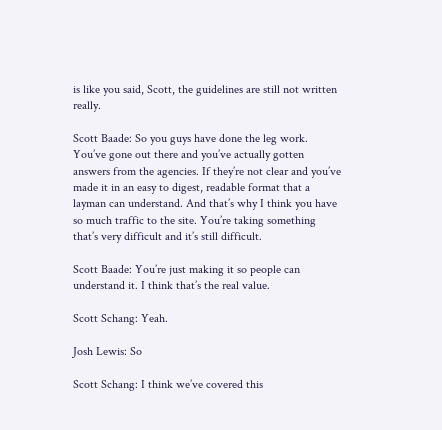is like you said, Scott, the guidelines are still not written really.

Scott Baade: So you guys have done the leg work. You’ve gone out there and you’ve actually gotten answers from the agencies. If they’re not clear and you’ve made it in an easy to digest, readable format that a layman can understand. And that’s why I think you have so much traffic to the site. You’re taking something that’s very difficult and it’s still difficult.

Scott Baade: You’re just making it so people can understand it. I think that’s the real value.

Scott Schang: Yeah.

Josh Lewis: So

Scott Schang: I think we’ve covered this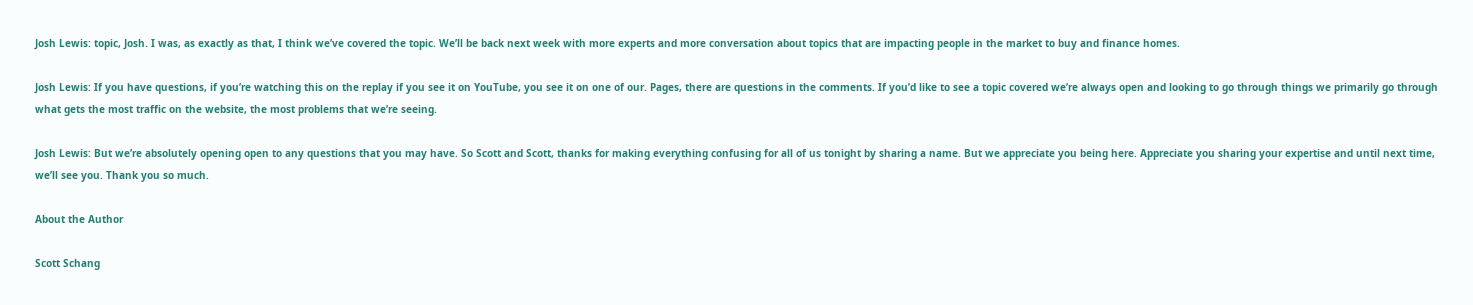Josh Lewis: topic, Josh. I was, as exactly as that, I think we’ve covered the topic. We’ll be back next week with more experts and more conversation about topics that are impacting people in the market to buy and finance homes.

Josh Lewis: If you have questions, if you’re watching this on the replay if you see it on YouTube, you see it on one of our. Pages, there are questions in the comments. If you’d like to see a topic covered we’re always open and looking to go through things we primarily go through what gets the most traffic on the website, the most problems that we’re seeing.

Josh Lewis: But we’re absolutely opening open to any questions that you may have. So Scott and Scott, thanks for making everything confusing for all of us tonight by sharing a name. But we appreciate you being here. Appreciate you sharing your expertise and until next time, we’ll see you. Thank you so much.

About the Author

Scott Schang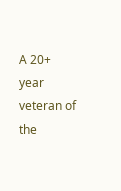A 20+ year veteran of the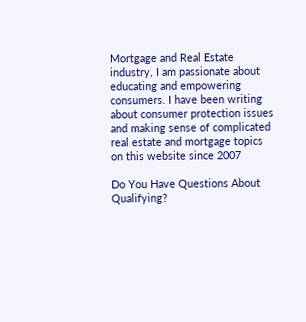Mortgage and Real Estate industry, I am passionate about educating and empowering consumers. I have been writing about consumer protection issues and making sense of complicated real estate and mortgage topics on this website since 2007

Do You Have Questions About Qualifying?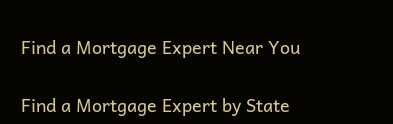Find a Mortgage Expert Near You

Find a Mortgage Expert by State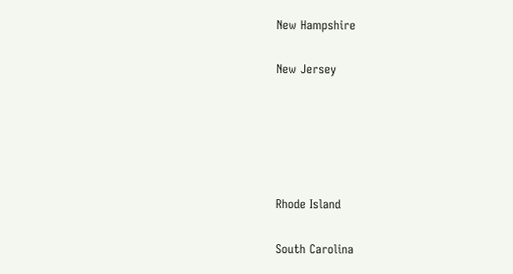New Hampshire

New Jersey





Rhode Island

South Carolina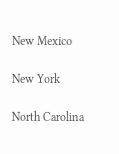New Mexico

New York

North Carolina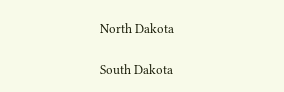North Dakota

South Dakota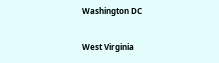Washington DC

West Virginia